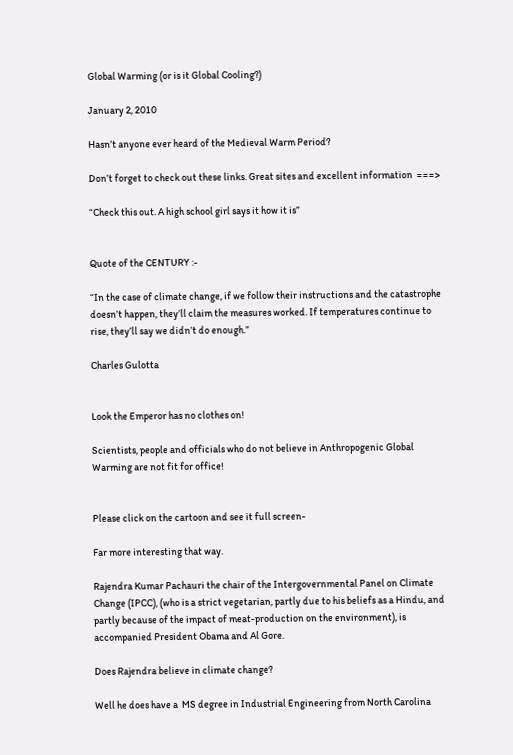Global Warming (or is it Global Cooling?)

January 2, 2010

Hasn’t anyone ever heard of the Medieval Warm Period?

Don’t forget to check out these links. Great sites and excellent information  ===>

“Check this out. A high school girl says it how it is”


Quote of the CENTURY :-

“In the case of climate change, if we follow their instructions and the catastrophe doesn’t happen, they’ll claim the measures worked. If temperatures continue to rise, they’ll say we didn’t do enough.”

Charles Gulotta


Look the Emperor has no clothes on!

Scientists, people and officials who do not believe in Anthropogenic Global Warming are not fit for office!


Please click on the cartoon and see it full screen-

Far more interesting that way.

Rajendra Kumar Pachauri the chair of the Intergovernmental Panel on Climate Change (IPCC), (who is a strict vegetarian, partly due to his beliefs as a Hindu, and partly because of the impact of meat-production on the environment), is accompanied President Obama and Al Gore.

Does Rajendra believe in climate change?

Well he does have a  MS degree in Industrial Engineering from North Carolina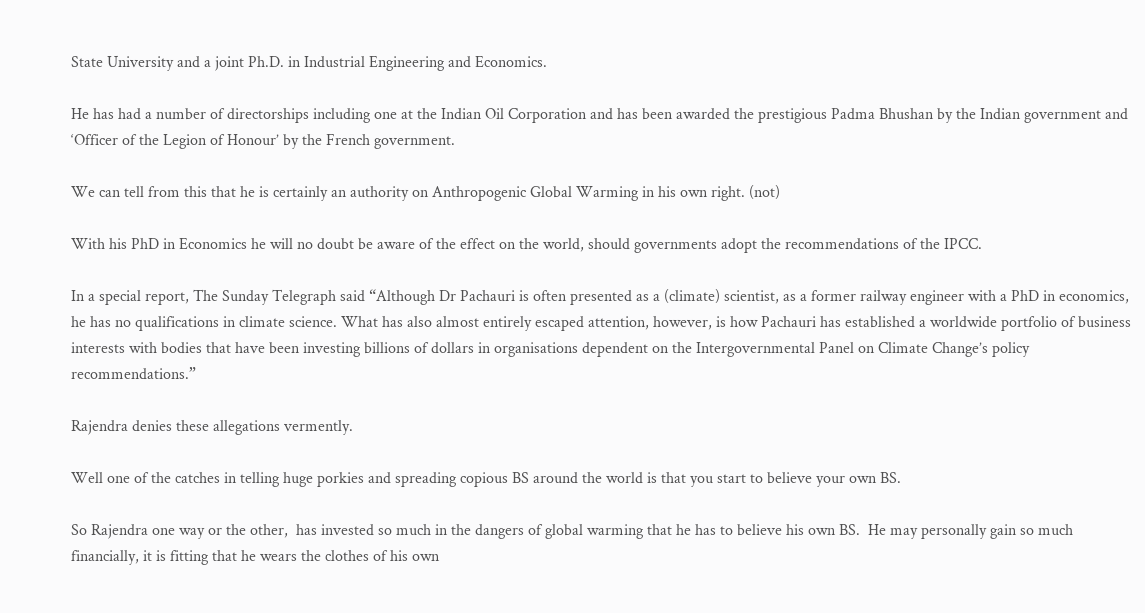State University and a joint Ph.D. in Industrial Engineering and Economics.

He has had a number of directorships including one at the Indian Oil Corporation and has been awarded the prestigious Padma Bhushan by the Indian government and ‘Officer of the Legion of Honour’ by the French government.

We can tell from this that he is certainly an authority on Anthropogenic Global Warming in his own right. (not)

With his PhD in Economics he will no doubt be aware of the effect on the world, should governments adopt the recommendations of the IPCC.

In a special report, The Sunday Telegraph said “Although Dr Pachauri is often presented as a (climate) scientist, as a former railway engineer with a PhD in economics, he has no qualifications in climate science. What has also almost entirely escaped attention, however, is how Pachauri has established a worldwide portfolio of business interests with bodies that have been investing billions of dollars in organisations dependent on the Intergovernmental Panel on Climate Change’s policy recommendations.”

Rajendra denies these allegations vermently.

Well one of the catches in telling huge porkies and spreading copious BS around the world is that you start to believe your own BS.

So Rajendra one way or the other,  has invested so much in the dangers of global warming that he has to believe his own BS.  He may personally gain so much financially, it is fitting that he wears the clothes of his own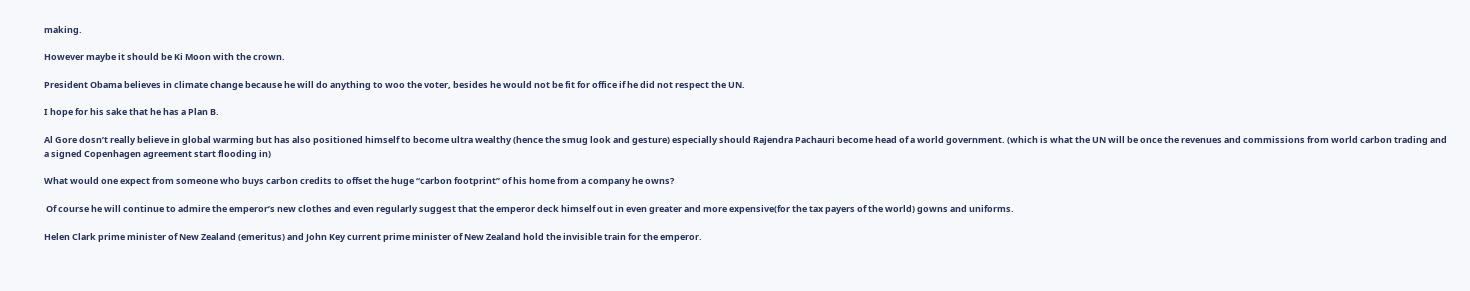making.

However maybe it should be Ki Moon with the crown.

President Obama believes in climate change because he will do anything to woo the voter, besides he would not be fit for office if he did not respect the UN.

I hope for his sake that he has a Plan B.

Al Gore dosn’t really believe in global warming but has also positioned himself to become ultra wealthy (hence the smug look and gesture) especially should Rajendra Pachauri become head of a world government. (which is what the UN will be once the revenues and commissions from world carbon trading and a signed Copenhagen agreement start flooding in)

What would one expect from someone who buys carbon credits to offset the huge “carbon footprint” of his home from a company he owns?

 Of course he will continue to admire the emperor’s new clothes and even regularly suggest that the emperor deck himself out in even greater and more expensive(for the tax payers of the world) gowns and uniforms.

Helen Clark prime minister of New Zealand (emeritus) and John Key current prime minister of New Zealand hold the invisible train for the emperor.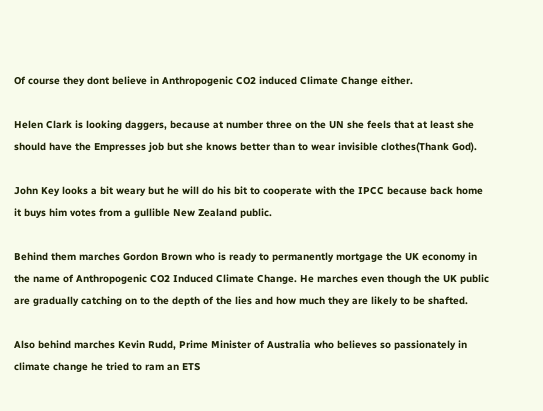Of course they dont believe in Anthropogenic CO2 induced Climate Change either.

Helen Clark is looking daggers, because at number three on the UN she feels that at least she should have the Empresses job but she knows better than to wear invisible clothes(Thank God).

John Key looks a bit weary but he will do his bit to cooperate with the IPCC because back home it buys him votes from a gullible New Zealand public.

Behind them marches Gordon Brown who is ready to permanently mortgage the UK economy in the name of Anthropogenic CO2 Induced Climate Change. He marches even though the UK public are gradually catching on to the depth of the lies and how much they are likely to be shafted.

Also behind marches Kevin Rudd, Prime Minister of Australia who believes so passionately in climate change he tried to ram an ETS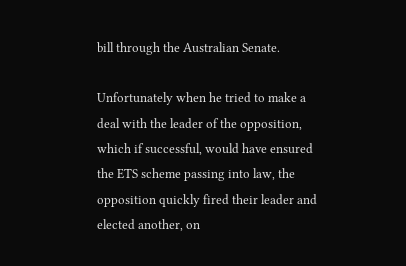bill through the Australian Senate.

Unfortunately when he tried to make a deal with the leader of the opposition, which if successful, would have ensured the ETS scheme passing into law, the opposition quickly fired their leader and elected another, on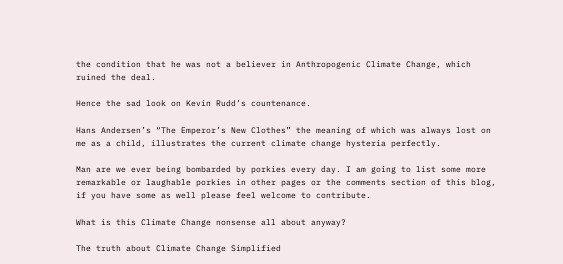the condition that he was not a believer in Anthropogenic Climate Change, which ruined the deal.

Hence the sad look on Kevin Rudd’s countenance.

Hans Andersen’s “The Emperor’s New Clothes” the meaning of which was always lost on me as a child, illustrates the current climate change hysteria perfectly.

Man are we ever being bombarded by porkies every day. I am going to list some more remarkable or laughable porkies in other pages or the comments section of this blog, if you have some as well please feel welcome to contribute.

What is this Climate Change nonsense all about anyway?

The truth about Climate Change Simplified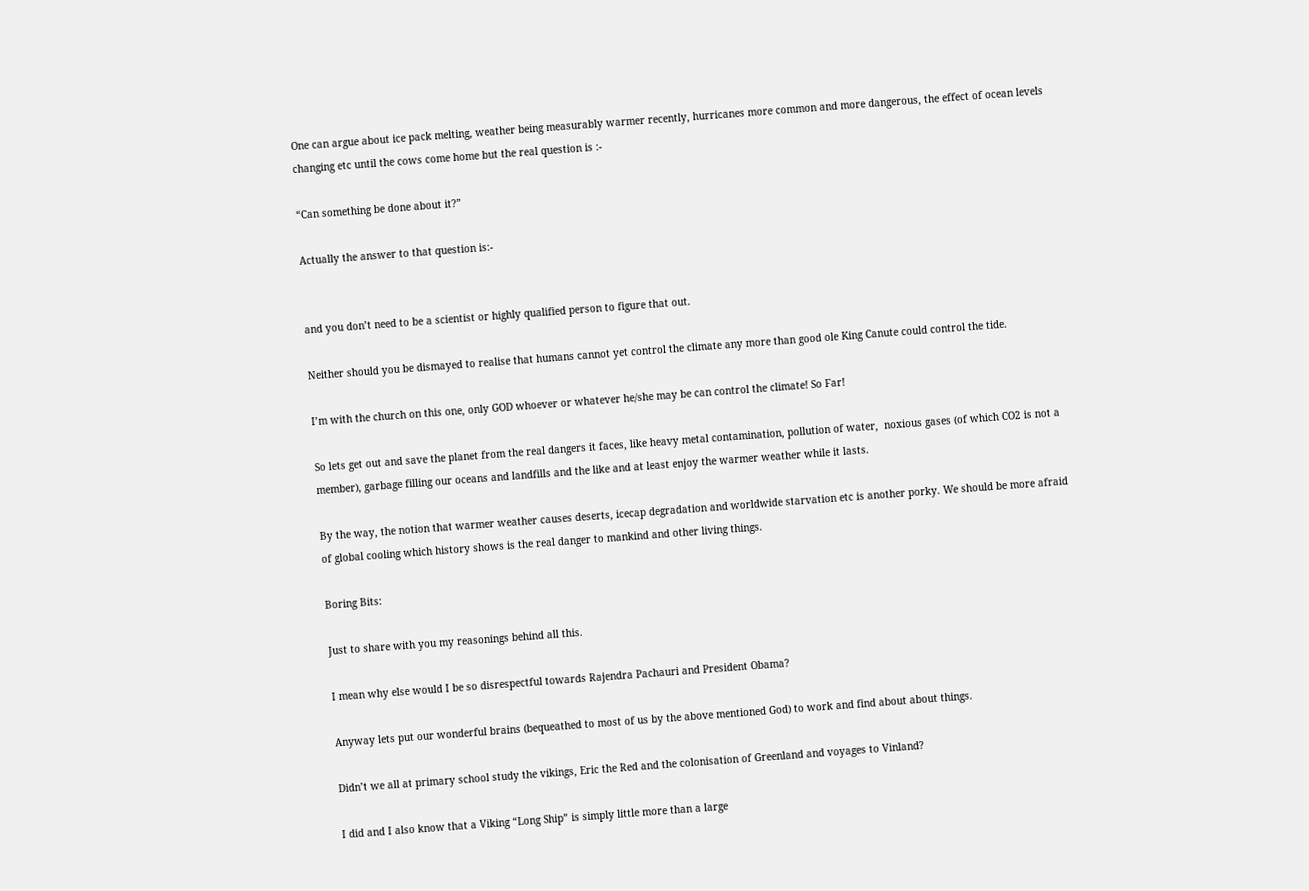One can argue about ice pack melting, weather being measurably warmer recently, hurricanes more common and more dangerous, the effect of ocean levels changing etc until the cows come home but the real question is :-

“Can something be done about it?”

Actually the answer to that question is:-


and you don’t need to be a scientist or highly qualified person to figure that out.

Neither should you be dismayed to realise that humans cannot yet control the climate any more than good ole King Canute could control the tide.

I’m with the church on this one, only GOD whoever or whatever he/she may be can control the climate! So Far!

So lets get out and save the planet from the real dangers it faces, like heavy metal contamination, pollution of water,  noxious gases (of which CO2 is not a member), garbage filling our oceans and landfills and the like and at least enjoy the warmer weather while it lasts.

By the way, the notion that warmer weather causes deserts, icecap degradation and worldwide starvation etc is another porky. We should be more afraid of global cooling which history shows is the real danger to mankind and other living things.

Boring Bits:

Just to share with you my reasonings behind all this.

I mean why else would I be so disrespectful towards Rajendra Pachauri and President Obama?

Anyway lets put our wonderful brains (bequeathed to most of us by the above mentioned God) to work and find about about things.

Didn’t we all at primary school study the vikings, Eric the Red and the colonisation of Greenland and voyages to Vinland?

I did and I also know that a Viking “Long Ship” is simply little more than a large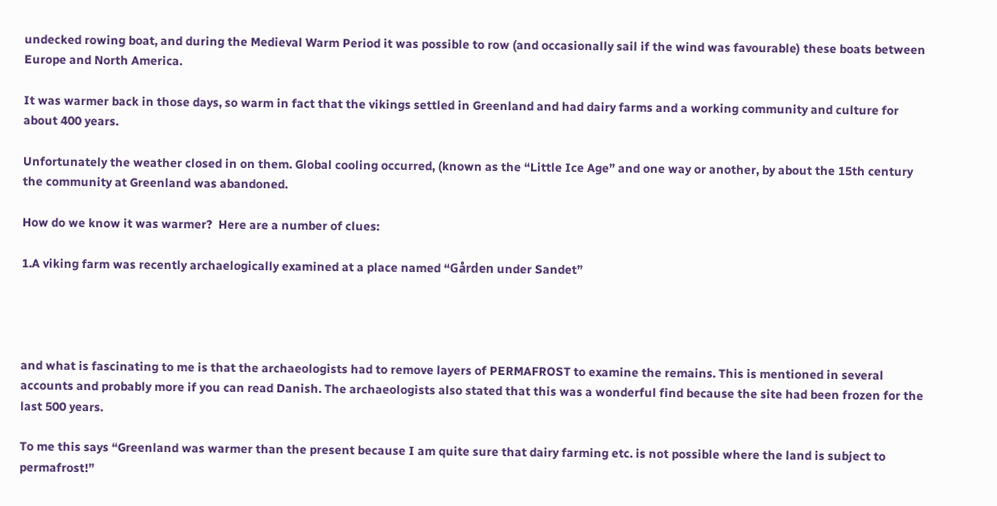undecked rowing boat, and during the Medieval Warm Period it was possible to row (and occasionally sail if the wind was favourable) these boats between Europe and North America.

It was warmer back in those days, so warm in fact that the vikings settled in Greenland and had dairy farms and a working community and culture for about 400 years.

Unfortunately the weather closed in on them. Global cooling occurred, (known as the “Little Ice Age” and one way or another, by about the 15th century the community at Greenland was abandoned.

How do we know it was warmer?  Here are a number of clues:

1.A viking farm was recently archaelogically examined at a place named “Gården under Sandet”




and what is fascinating to me is that the archaeologists had to remove layers of PERMAFROST to examine the remains. This is mentioned in several accounts and probably more if you can read Danish. The archaeologists also stated that this was a wonderful find because the site had been frozen for the last 500 years.

To me this says “Greenland was warmer than the present because I am quite sure that dairy farming etc. is not possible where the land is subject to permafrost!”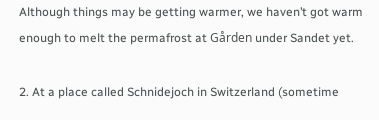Although things may be getting warmer, we haven’t got warm enough to melt the permafrost at Gården under Sandet yet.

2. At a place called Schnidejoch in Switzerland (sometime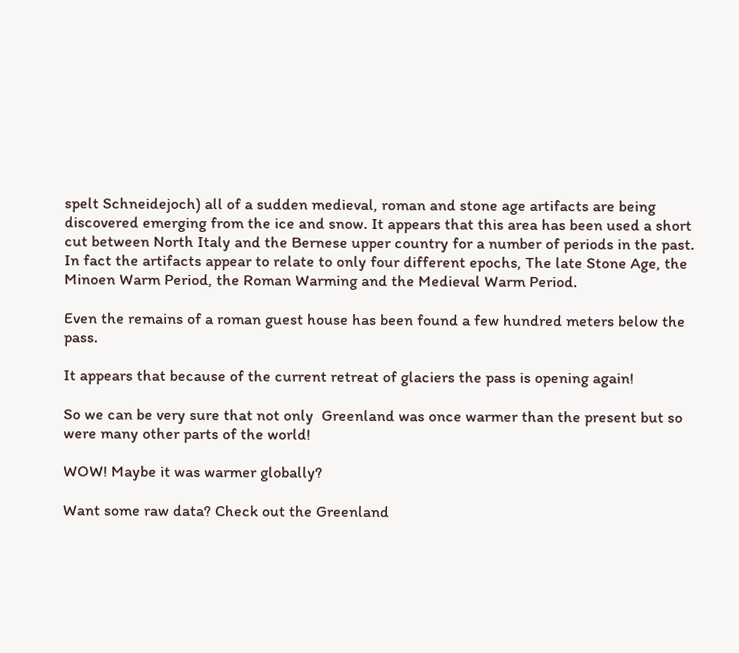spelt Schneidejoch) all of a sudden medieval, roman and stone age artifacts are being discovered emerging from the ice and snow. It appears that this area has been used a short cut between North Italy and the Bernese upper country for a number of periods in the past. In fact the artifacts appear to relate to only four different epochs, The late Stone Age, the Minoen Warm Period, the Roman Warming and the Medieval Warm Period.

Even the remains of a roman guest house has been found a few hundred meters below the pass.

It appears that because of the current retreat of glaciers the pass is opening again!

So we can be very sure that not only  Greenland was once warmer than the present but so were many other parts of the world!

WOW! Maybe it was warmer globally?

Want some raw data? Check out the Greenland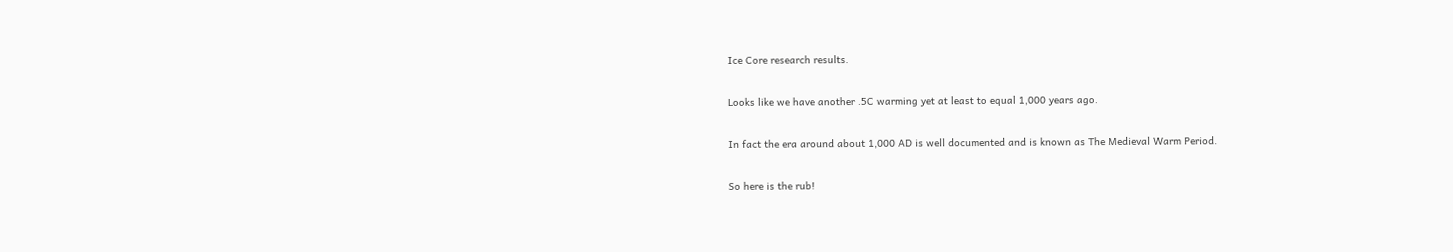Ice Core research results.

Looks like we have another .5C warming yet at least to equal 1,000 years ago.

In fact the era around about 1,000 AD is well documented and is known as The Medieval Warm Period.

So here is the rub!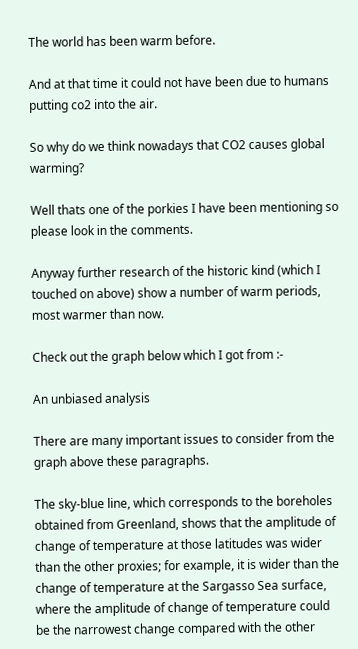The world has been warm before.

And at that time it could not have been due to humans putting co2 into the air.

So why do we think nowadays that CO2 causes global warming?

Well thats one of the porkies I have been mentioning so please look in the comments.

Anyway further research of the historic kind (which I touched on above) show a number of warm periods, most warmer than now.

Check out the graph below which I got from :-

An unbiased analysis

There are many important issues to consider from the graph above these paragraphs.

The sky-blue line, which corresponds to the boreholes obtained from Greenland, shows that the amplitude of change of temperature at those latitudes was wider than the other proxies; for example, it is wider than the change of temperature at the Sargasso Sea surface, where the amplitude of change of temperature could be the narrowest change compared with the other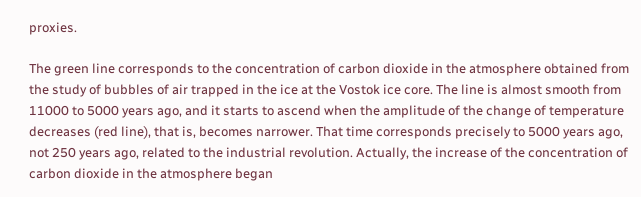proxies.

The green line corresponds to the concentration of carbon dioxide in the atmosphere obtained from the study of bubbles of air trapped in the ice at the Vostok ice core. The line is almost smooth from 11000 to 5000 years ago, and it starts to ascend when the amplitude of the change of temperature decreases (red line), that is, becomes narrower. That time corresponds precisely to 5000 years ago, not 250 years ago, related to the industrial revolution. Actually, the increase of the concentration of carbon dioxide in the atmosphere began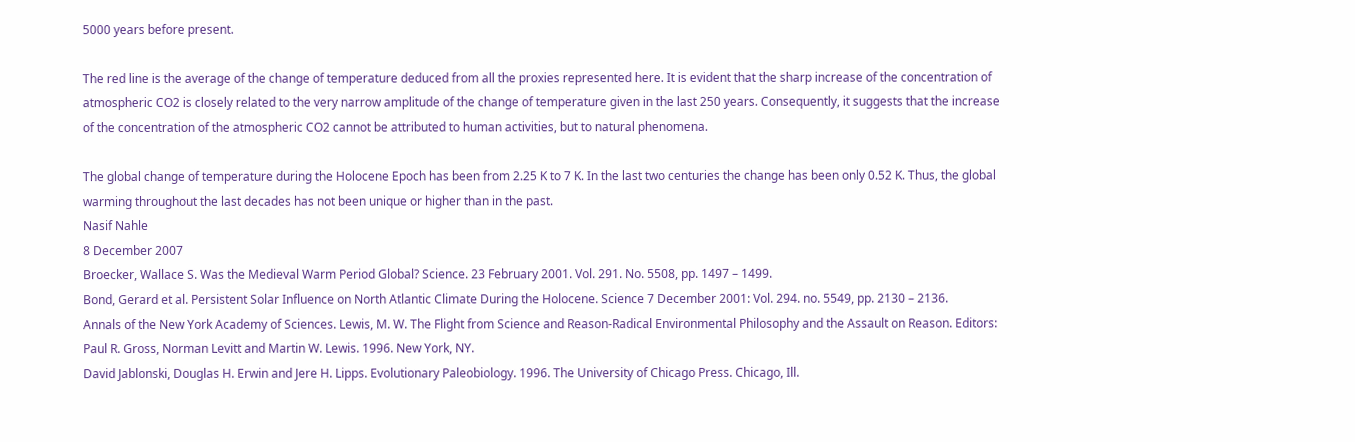5000 years before present.

The red line is the average of the change of temperature deduced from all the proxies represented here. It is evident that the sharp increase of the concentration of atmospheric CO2 is closely related to the very narrow amplitude of the change of temperature given in the last 250 years. Consequently, it suggests that the increase of the concentration of the atmospheric CO2 cannot be attributed to human activities, but to natural phenomena.

The global change of temperature during the Holocene Epoch has been from 2.25 K to 7 K. In the last two centuries the change has been only 0.52 K. Thus, the global warming throughout the last decades has not been unique or higher than in the past.
Nasif Nahle
8 December 2007
Broecker, Wallace S. Was the Medieval Warm Period Global? Science. 23 February 2001. Vol. 291. No. 5508, pp. 1497 – 1499.
Bond, Gerard et al. Persistent Solar Influence on North Atlantic Climate During the Holocene. Science 7 December 2001: Vol. 294. no. 5549, pp. 2130 – 2136.
Annals of the New York Academy of Sciences. Lewis, M. W. The Flight from Science and Reason-Radical Environmental Philosophy and the Assault on Reason. Editors: Paul R. Gross, Norman Levitt and Martin W. Lewis. 1996. New York, NY.
David Jablonski, Douglas H. Erwin and Jere H. Lipps. Evolutionary Paleobiology. 1996. The University of Chicago Press. Chicago, Ill.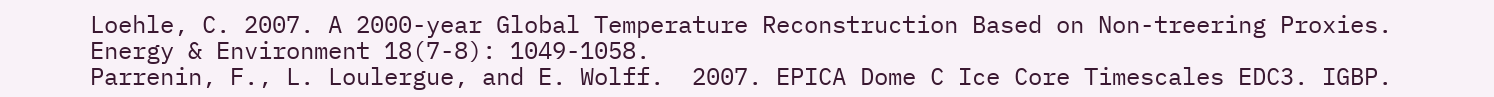Loehle, C. 2007. A 2000-year Global Temperature Reconstruction Based on Non-treering Proxies. Energy & Environment 18(7-8): 1049-1058.
Parrenin, F., L. Loulergue, and E. Wolff.  2007. EPICA Dome C Ice Core Timescales EDC3. IGBP.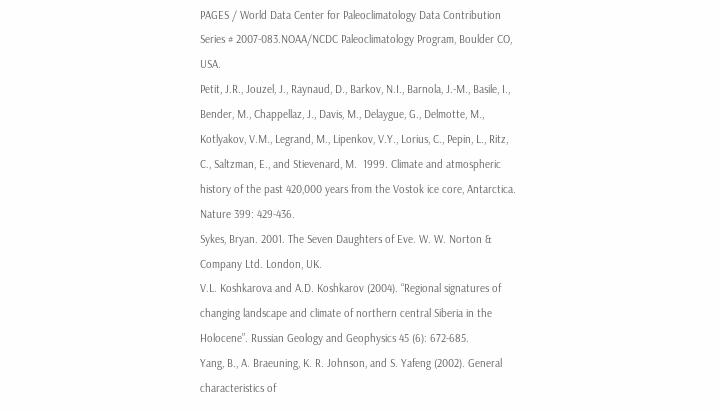PAGES / World Data Center for Paleoclimatology Data Contribution Series # 2007-083.NOAA/NCDC Paleoclimatology Program, Boulder CO, USA.
Petit, J.R., Jouzel, J., Raynaud, D., Barkov, N.I., Barnola, J.-M., Basile, I., Bender, M., Chappellaz, J., Davis, M., Delaygue, G., Delmotte, M., Kotlyakov, V.M., Legrand, M., Lipenkov, V.Y., Lorius, C., Pepin, L., Ritz, C., Saltzman, E., and Stievenard, M.  1999. Climate and atmospheric history of the past 420,000 years from the Vostok ice core, Antarctica.  Nature 399: 429-436.
Sykes, Bryan. 2001. The Seven Daughters of Eve. W. W. Norton & Company Ltd. London, UK.
V.L. Koshkarova and A.D. Koshkarov (2004). “Regional signatures of changing landscape and climate of northern central Siberia in the Holocene”. Russian Geology and Geophysics 45 (6): 672-685.
Yang, B., A. Braeuning, K. R. Johnson, and S. Yafeng (2002). General characteristics of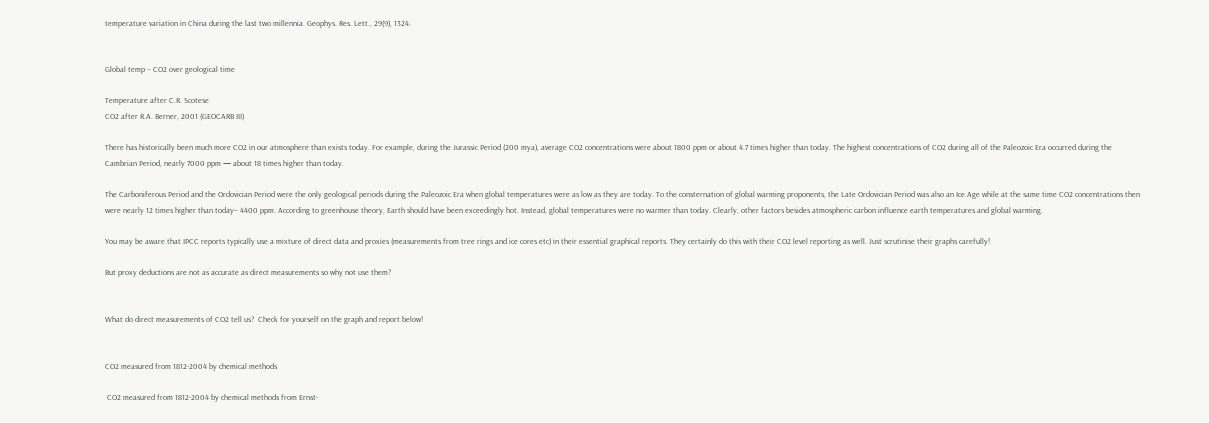temperature variation in China during the last two millennia. Geophys. Res. Lett., 29(9), 1324.


Global temp – CO2 over geological time

Temperature after C.R. Scotese
CO2 after R.A. Berner, 2001 (GEOCARB III)

There has historically been much more CO2 in our atmosphere than exists today. For example, during the Jurassic Period (200 mya), average CO2 concentrations were about 1800 ppm or about 4.7 times higher than today. The highest concentrations of CO2 during all of the Paleozoic Era occurred during the Cambrian Period, nearly 7000 ppm — about 18 times higher than today.

The Carboniferous Period and the Ordovician Period were the only geological periods during the Paleozoic Era when global temperatures were as low as they are today. To the consternation of global warming proponents, the Late Ordovician Period was also an Ice Age while at the same time CO2 concentrations then were nearly 12 times higher than today– 4400 ppm. According to greenhouse theory, Earth should have been exceedingly hot. Instead, global temperatures were no warmer than today. Clearly, other factors besides atmospheric carbon influence earth temperatures and global warming.

You may be aware that IPCC reports typically use a mixture of direct data and proxies (measurements from tree rings and ice cores etc) in their essential graphical reports. They certainly do this with their CO2 level reporting as well. Just scrutinise their graphs carefully!

But proxy deductions are not as accurate as direct measurements so why not use them?


What do direct measurements of CO2 tell us?  Check for yourself on the graph and report below!


CO2 measured from 1812-2004 by chemical methods

 CO2 measured from 1812-2004 by chemical methods from Ernst-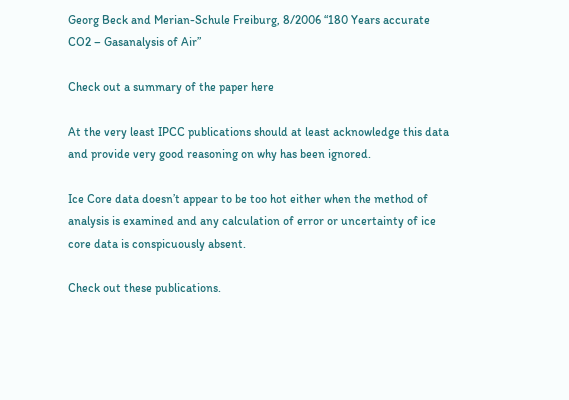Georg Beck and Merian-Schule Freiburg, 8/2006 “180 Years accurate CO2 – Gasanalysis of Air”

Check out a summary of the paper here

At the very least IPCC publications should at least acknowledge this data and provide very good reasoning on why has been ignored.

Ice Core data doesn’t appear to be too hot either when the method of analysis is examined and any calculation of error or uncertainty of ice core data is conspicuously absent.

Check out these publications.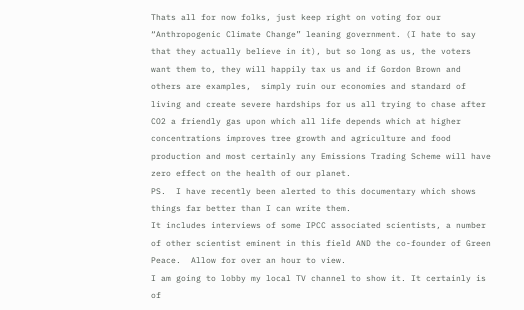Thats all for now folks, just keep right on voting for our “Anthropogenic Climate Change” leaning government. (I hate to say that they actually believe in it), but so long as us, the voters want them to, they will happily tax us and if Gordon Brown and others are examples,  simply ruin our economies and standard of living and create severe hardships for us all trying to chase after CO2 a friendly gas upon which all life depends which at higher concentrations improves tree growth and agriculture and food production and most certainly any Emissions Trading Scheme will have zero effect on the health of our planet.
PS.  I have recently been alerted to this documentary which shows things far better than I can write them.
It includes interviews of some IPCC associated scientists, a number of other scientist eminent in this field AND the co-founder of Green Peace.  Allow for over an hour to view.
I am going to lobby my local TV channel to show it. It certainly is of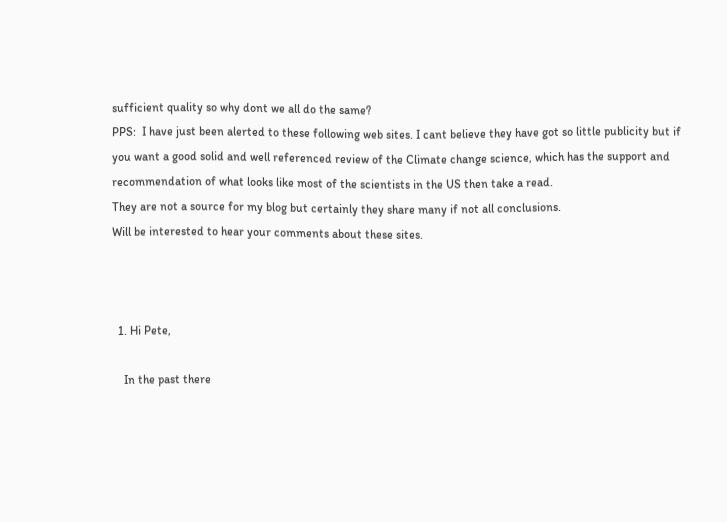sufficient quality so why dont we all do the same?
PPS:  I have just been alerted to these following web sites. I cant believe they have got so little publicity but if you want a good solid and well referenced review of the Climate change science, which has the support and recommendation of what looks like most of the scientists in the US then take a read.
They are not a source for my blog but certainly they share many if not all conclusions.
Will be interested to hear your comments about these sites.



  1. Hi Pete,

    In the past there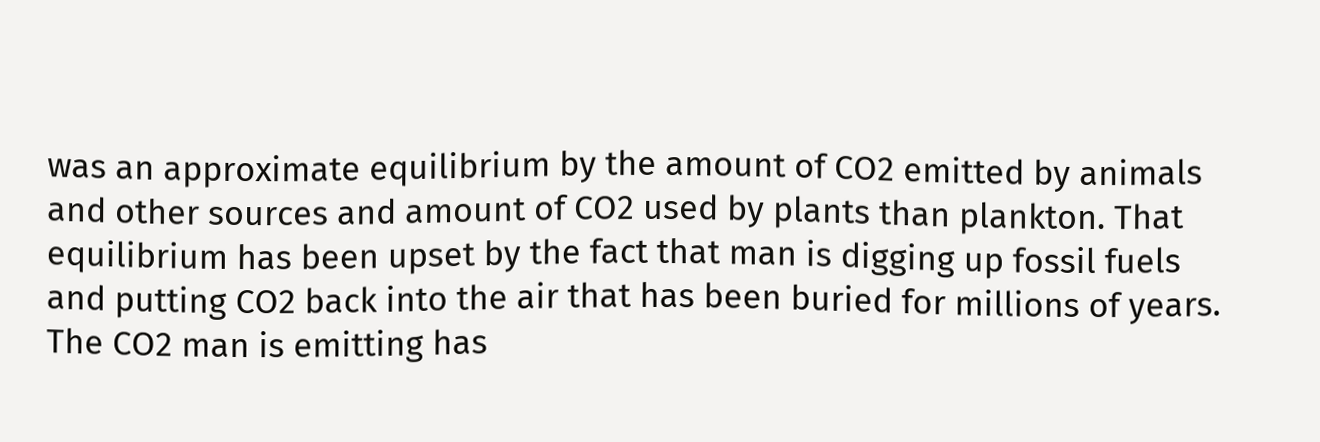was an approximate equilibrium by the amount of CO2 emitted by animals and other sources and amount of CO2 used by plants than plankton. That equilibrium has been upset by the fact that man is digging up fossil fuels and putting CO2 back into the air that has been buried for millions of years. The CO2 man is emitting has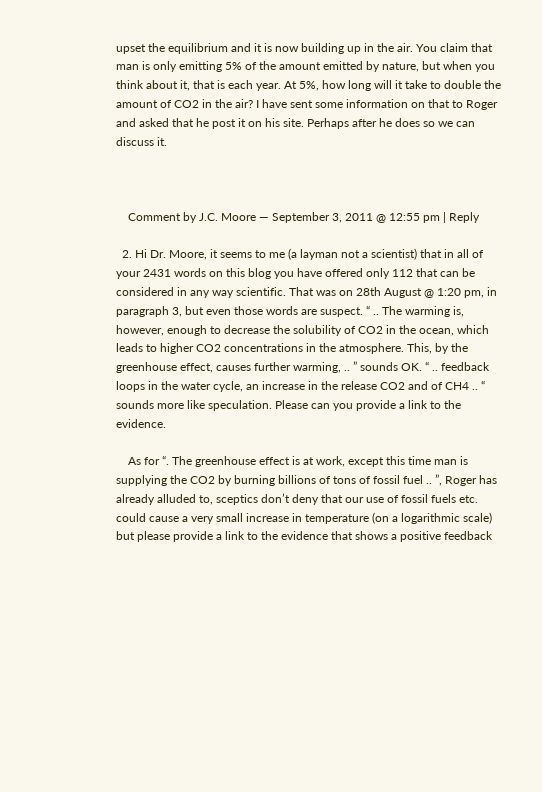upset the equilibrium and it is now building up in the air. You claim that man is only emitting 5% of the amount emitted by nature, but when you think about it, that is each year. At 5%, how long will it take to double the amount of CO2 in the air? I have sent some information on that to Roger and asked that he post it on his site. Perhaps after he does so we can discuss it.



    Comment by J.C. Moore — September 3, 2011 @ 12:55 pm | Reply

  2. Hi Dr. Moore, it seems to me (a layman not a scientist) that in all of your 2431 words on this blog you have offered only 112 that can be considered in any way scientific. That was on 28th August @ 1:20 pm, in paragraph 3, but even those words are suspect. “ .. The warming is, however, enough to decrease the solubility of CO2 in the ocean, which leads to higher CO2 concentrations in the atmosphere. This, by the greenhouse effect, causes further warming, .. ” sounds OK. “ .. feedback loops in the water cycle, an increase in the release CO2 and of CH4 .. “ sounds more like speculation. Please can you provide a link to the evidence.

    As for “. The greenhouse effect is at work, except this time man is supplying the CO2 by burning billions of tons of fossil fuel .. ”, Roger has already alluded to, sceptics don’t deny that our use of fossil fuels etc. could cause a very small increase in temperature (on a logarithmic scale) but please provide a link to the evidence that shows a positive feedback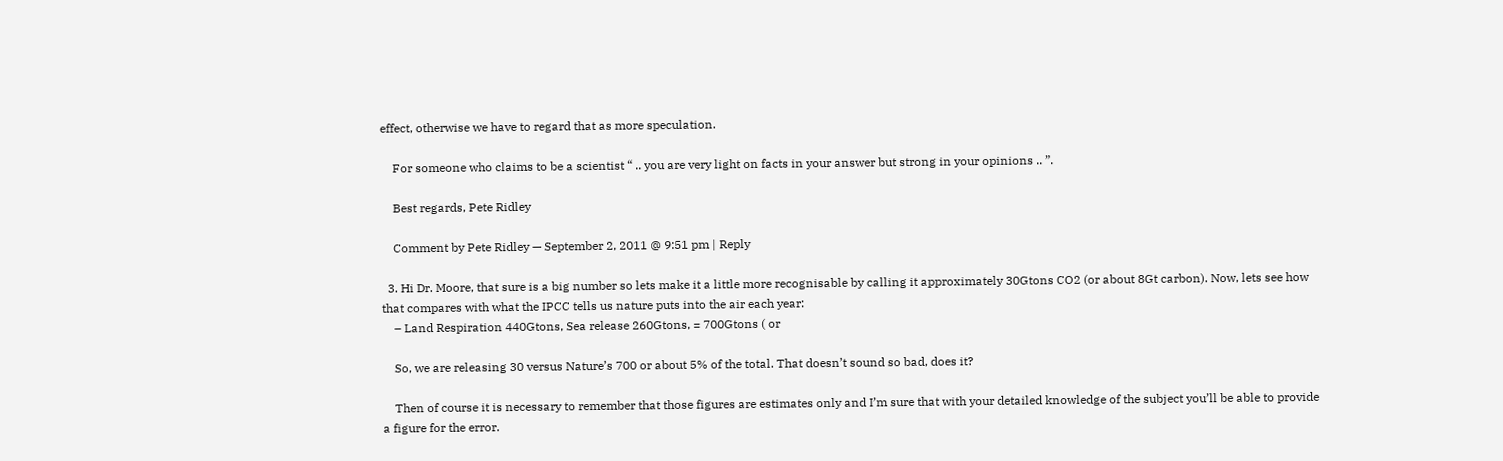effect, otherwise we have to regard that as more speculation.

    For someone who claims to be a scientist “ .. you are very light on facts in your answer but strong in your opinions .. ”.

    Best regards, Pete Ridley

    Comment by Pete Ridley — September 2, 2011 @ 9:51 pm | Reply

  3. Hi Dr. Moore, that sure is a big number so lets make it a little more recognisable by calling it approximately 30Gtons CO2 (or about 8Gt carbon). Now, lets see how that compares with what the IPCC tells us nature puts into the air each year:
    – Land Respiration 440Gtons, Sea release 260Gtons, = 700Gtons ( or

    So, we are releasing 30 versus Nature’s 700 or about 5% of the total. That doesn’t sound so bad, does it?

    Then of course it is necessary to remember that those figures are estimates only and I’m sure that with your detailed knowledge of the subject you’ll be able to provide a figure for the error.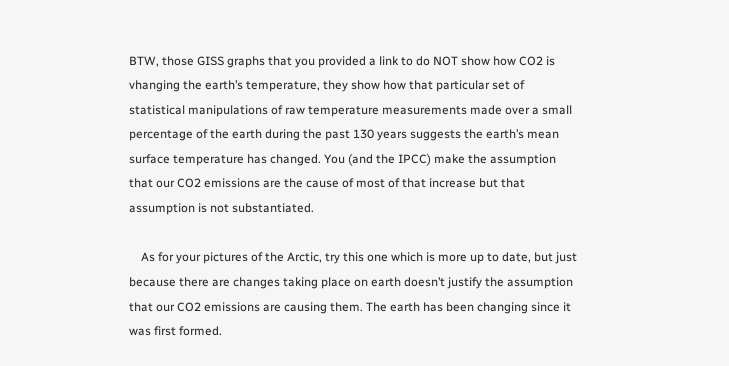BTW, those GISS graphs that you provided a link to do NOT show how CO2 is vhanging the earth’s temperature, they show how that particular set of statistical manipulations of raw temperature measurements made over a small percentage of the earth during the past 130 years suggests the earth’s mean surface temperature has changed. You (and the IPCC) make the assumption that our CO2 emissions are the cause of most of that increase but that assumption is not substantiated.

    As for your pictures of the Arctic, try this one which is more up to date, but just because there are changes taking place on earth doesn’t justify the assumption that our CO2 emissions are causing them. The earth has been changing since it was first formed.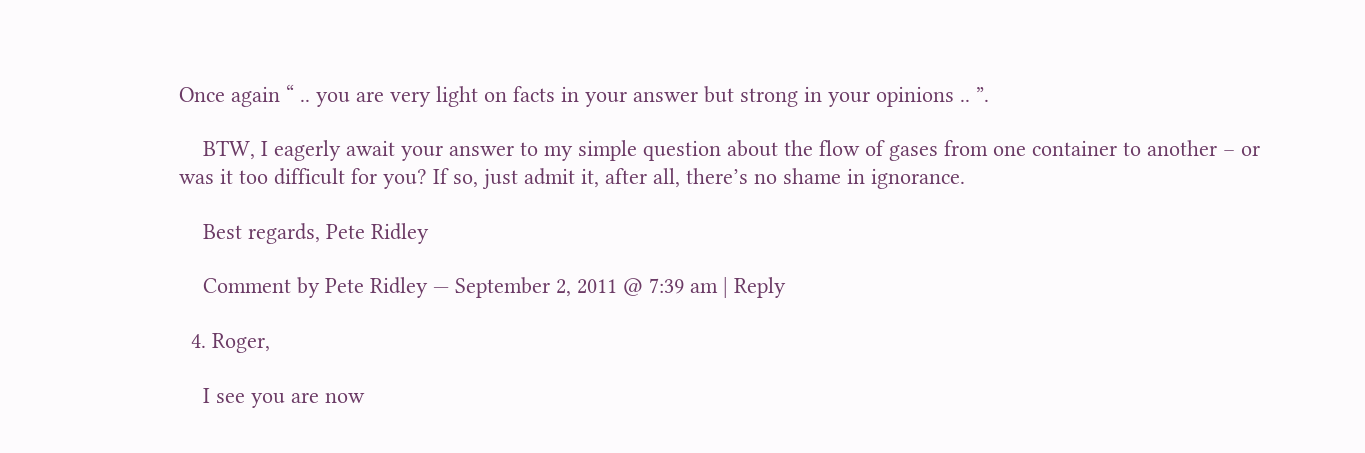Once again “ .. you are very light on facts in your answer but strong in your opinions .. ”.

    BTW, I eagerly await your answer to my simple question about the flow of gases from one container to another – or was it too difficult for you? If so, just admit it, after all, there’s no shame in ignorance.

    Best regards, Pete Ridley

    Comment by Pete Ridley — September 2, 2011 @ 7:39 am | Reply

  4. Roger,

    I see you are now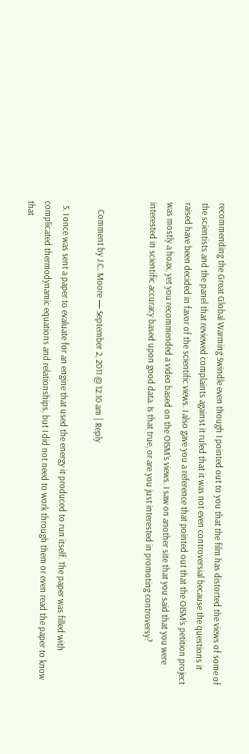recommending the Great Global Warming Swindle even though I pointed out to you that the film has distorted the views of some of the scientists and the panel that reviewed complaints against it ruled that it was not even controversial because the questions it raised have been decided in favor of the scientific views. I also gave you a reference that pointed out that the OISM’s petition project was mostly a hoax, yet you recommended a video based on the OISM’s views. I saw on another site that you said that you were interested in scientific accuracy based upon good data. Is that true, or are you just interested in promoting controversy?


    Comment by J.C. Moore — September 2, 2011 @ 12:10 am | Reply

  5. I once was sent a paper to evaluate for an engine that used the energy it produced to run itself. The paper was filled with complicated thermodynamic equations and relationships, but I did not need to work through them or even read the paper to know that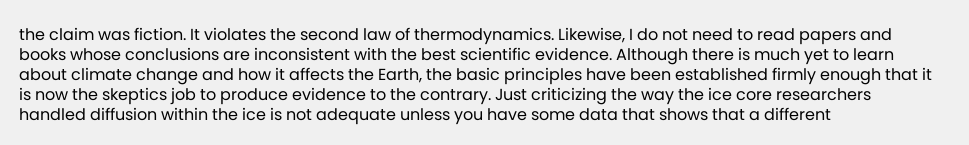the claim was fiction. It violates the second law of thermodynamics. Likewise, I do not need to read papers and books whose conclusions are inconsistent with the best scientific evidence. Although there is much yet to learn about climate change and how it affects the Earth, the basic principles have been established firmly enough that it is now the skeptics job to produce evidence to the contrary. Just criticizing the way the ice core researchers handled diffusion within the ice is not adequate unless you have some data that shows that a different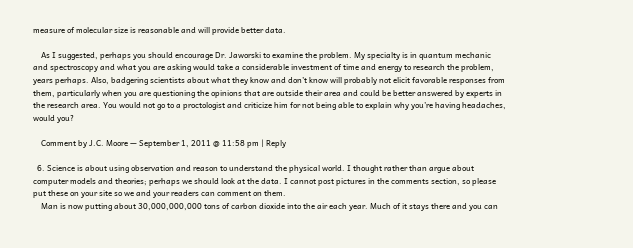measure of molecular size is reasonable and will provide better data.

    As I suggested, perhaps you should encourage Dr. Jaworski to examine the problem. My specialty is in quantum mechanic and spectroscopy and what you are asking would take a considerable investment of time and energy to research the problem, years perhaps. Also, badgering scientists about what they know and don’t know will probably not elicit favorable responses from them, particularly when you are questioning the opinions that are outside their area and could be better answered by experts in the research area. You would not go to a proctologist and criticize him for not being able to explain why you’re having headaches, would you?

    Comment by J.C. Moore — September 1, 2011 @ 11:58 pm | Reply

  6. Science is about using observation and reason to understand the physical world. I thought rather than argue about computer models and theories; perhaps we should look at the data. I cannot post pictures in the comments section, so please put these on your site so we and your readers can comment on them.
    Man is now putting about 30,000,000,000 tons of carbon dioxide into the air each year. Much of it stays there and you can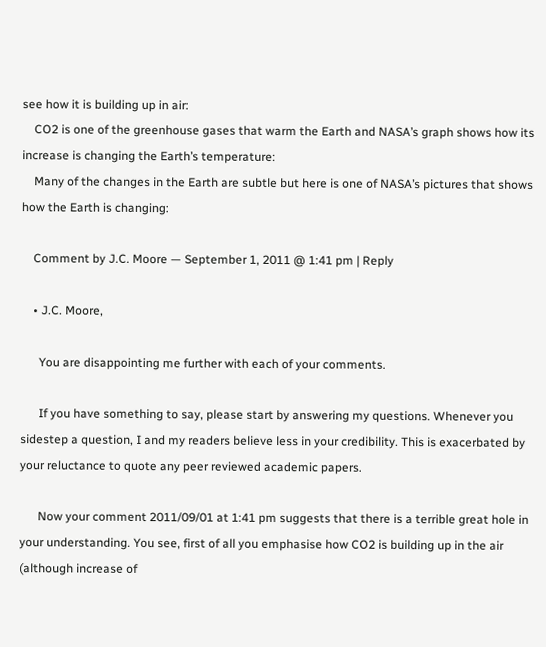see how it is building up in air:
    CO2 is one of the greenhouse gases that warm the Earth and NASA’s graph shows how its increase is changing the Earth’s temperature:
    Many of the changes in the Earth are subtle but here is one of NASA’s pictures that shows how the Earth is changing:

    Comment by J.C. Moore — September 1, 2011 @ 1:41 pm | Reply

    • J.C. Moore,

      You are disappointing me further with each of your comments.

      If you have something to say, please start by answering my questions. Whenever you sidestep a question, I and my readers believe less in your credibility. This is exacerbated by your reluctance to quote any peer reviewed academic papers.

      Now your comment 2011/09/01 at 1:41 pm suggests that there is a terrible great hole in your understanding. You see, first of all you emphasise how CO2 is building up in the air (although increase of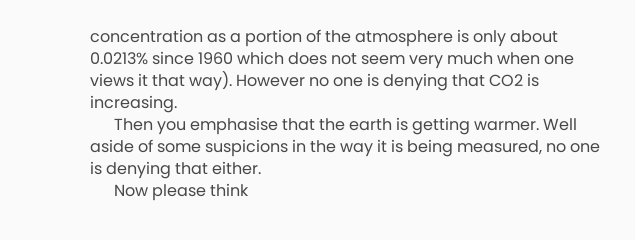concentration as a portion of the atmosphere is only about 0.0213% since 1960 which does not seem very much when one views it that way). However no one is denying that CO2 is increasing.
      Then you emphasise that the earth is getting warmer. Well aside of some suspicions in the way it is being measured, no one is denying that either.
      Now please think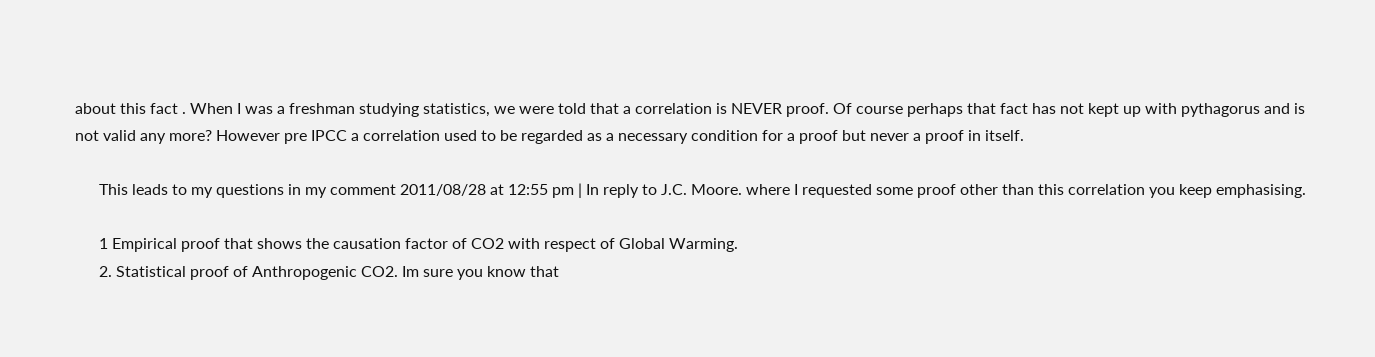about this fact . When I was a freshman studying statistics, we were told that a correlation is NEVER proof. Of course perhaps that fact has not kept up with pythagorus and is not valid any more? However pre IPCC a correlation used to be regarded as a necessary condition for a proof but never a proof in itself.

      This leads to my questions in my comment 2011/08/28 at 12:55 pm | In reply to J.C. Moore. where I requested some proof other than this correlation you keep emphasising.

      1 Empirical proof that shows the causation factor of CO2 with respect of Global Warming.
      2. Statistical proof of Anthropogenic CO2. Im sure you know that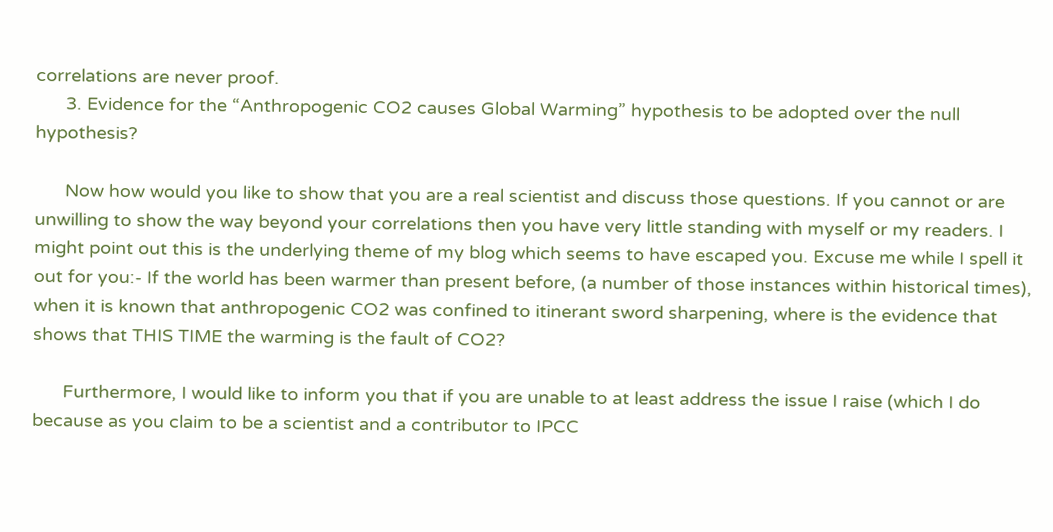correlations are never proof.
      3. Evidence for the “Anthropogenic CO2 causes Global Warming” hypothesis to be adopted over the null hypothesis?

      Now how would you like to show that you are a real scientist and discuss those questions. If you cannot or are unwilling to show the way beyond your correlations then you have very little standing with myself or my readers. I might point out this is the underlying theme of my blog which seems to have escaped you. Excuse me while I spell it out for you:- If the world has been warmer than present before, (a number of those instances within historical times), when it is known that anthropogenic CO2 was confined to itinerant sword sharpening, where is the evidence that shows that THIS TIME the warming is the fault of CO2?

      Furthermore, I would like to inform you that if you are unable to at least address the issue I raise (which I do because as you claim to be a scientist and a contributor to IPCC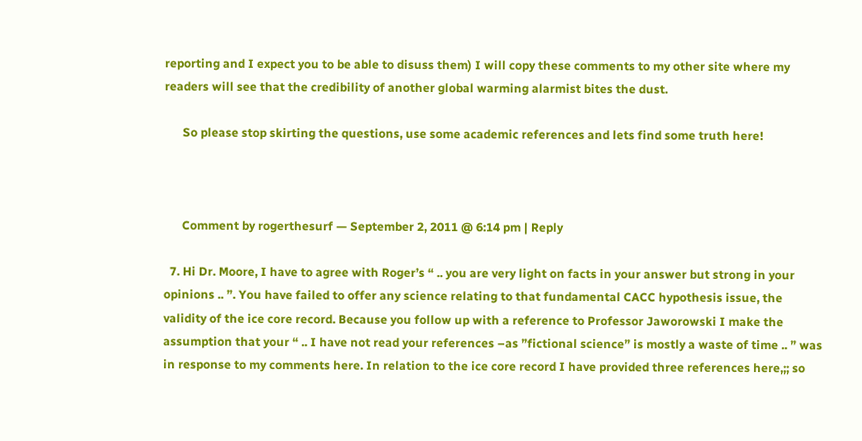reporting and I expect you to be able to disuss them) I will copy these comments to my other site where my readers will see that the credibility of another global warming alarmist bites the dust.

      So please stop skirting the questions, use some academic references and lets find some truth here!



      Comment by rogerthesurf — September 2, 2011 @ 6:14 pm | Reply

  7. Hi Dr. Moore, I have to agree with Roger’s “ .. you are very light on facts in your answer but strong in your opinions .. ”. You have failed to offer any science relating to that fundamental CACC hypothesis issue, the validity of the ice core record. Because you follow up with a reference to Professor Jaworowski I make the assumption that your “ .. I have not read your references –as ”fictional science” is mostly a waste of time .. ” was in response to my comments here. In relation to the ice core record I have provided three references here,;; so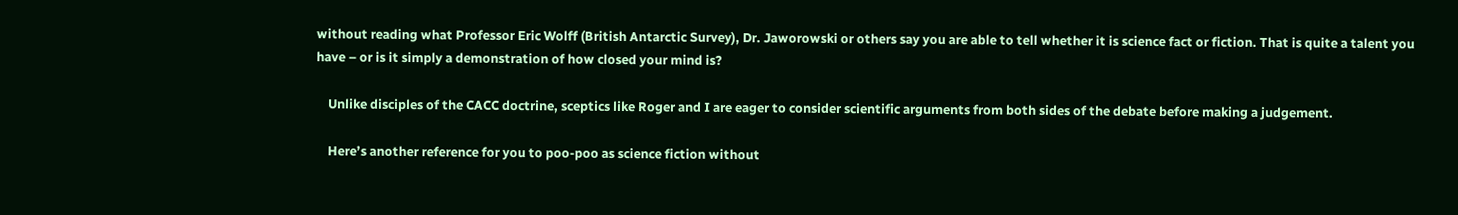without reading what Professor Eric Wolff (British Antarctic Survey), Dr. Jaworowski or others say you are able to tell whether it is science fact or fiction. That is quite a talent you have – or is it simply a demonstration of how closed your mind is?

    Unlike disciples of the CACC doctrine, sceptics like Roger and I are eager to consider scientific arguments from both sides of the debate before making a judgement.

    Here’s another reference for you to poo-poo as science fiction without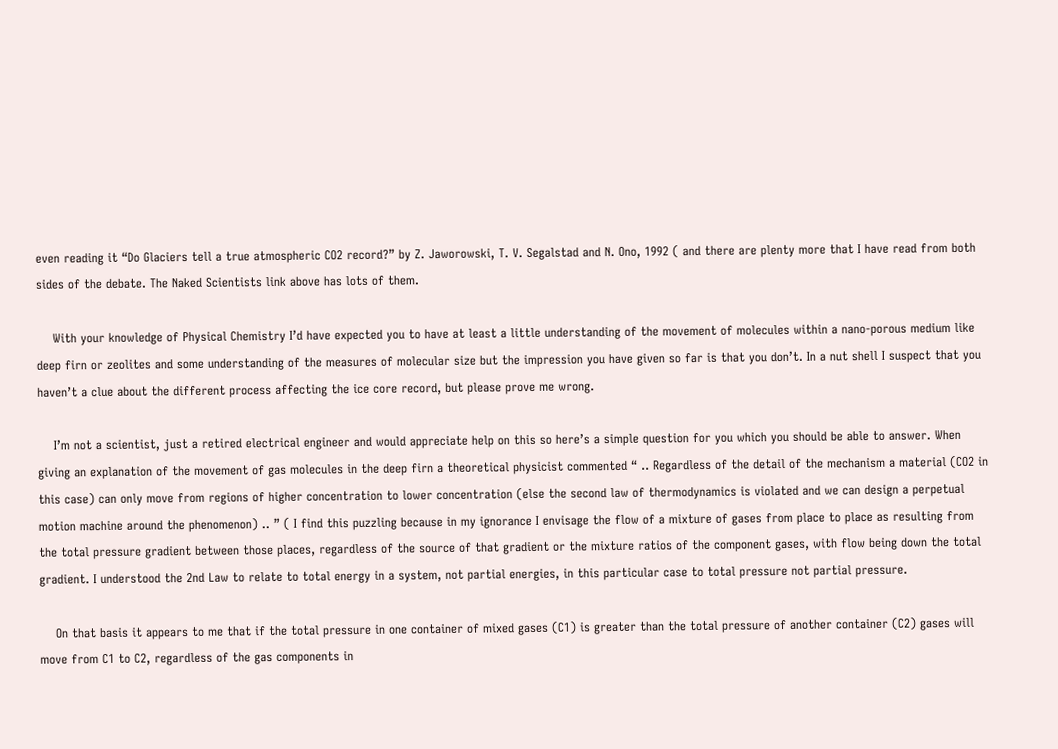even reading it “Do Glaciers tell a true atmospheric CO2 record?” by Z. Jaworowski, T. V. Segalstad and N. Ono, 1992 ( and there are plenty more that I have read from both sides of the debate. The Naked Scientists link above has lots of them.

    With your knowledge of Physical Chemistry I’d have expected you to have at least a little understanding of the movement of molecules within a nano-porous medium like deep firn or zeolites and some understanding of the measures of molecular size but the impression you have given so far is that you don’t. In a nut shell I suspect that you haven’t a clue about the different process affecting the ice core record, but please prove me wrong.

    I’m not a scientist, just a retired electrical engineer and would appreciate help on this so here’s a simple question for you which you should be able to answer. When giving an explanation of the movement of gas molecules in the deep firn a theoretical physicist commented “ .. Regardless of the detail of the mechanism a material (CO2 in this case) can only move from regions of higher concentration to lower concentration (else the second law of thermodynamics is violated and we can design a perpetual motion machine around the phenomenon) .. ” ( I find this puzzling because in my ignorance I envisage the flow of a mixture of gases from place to place as resulting from the total pressure gradient between those places, regardless of the source of that gradient or the mixture ratios of the component gases, with flow being down the total gradient. I understood the 2nd Law to relate to total energy in a system, not partial energies, in this particular case to total pressure not partial pressure.

    On that basis it appears to me that if the total pressure in one container of mixed gases (C1) is greater than the total pressure of another container (C2) gases will move from C1 to C2, regardless of the gas components in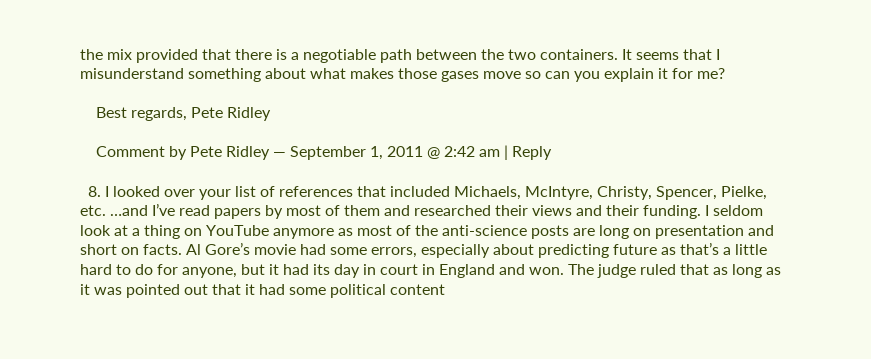the mix provided that there is a negotiable path between the two containers. It seems that I misunderstand something about what makes those gases move so can you explain it for me?

    Best regards, Pete Ridley

    Comment by Pete Ridley — September 1, 2011 @ 2:42 am | Reply

  8. I looked over your list of references that included Michaels, McIntyre, Christy, Spencer, Pielke, etc. …and I’ve read papers by most of them and researched their views and their funding. I seldom look at a thing on YouTube anymore as most of the anti-science posts are long on presentation and short on facts. Al Gore’s movie had some errors, especially about predicting future as that’s a little hard to do for anyone, but it had its day in court in England and won. The judge ruled that as long as it was pointed out that it had some political content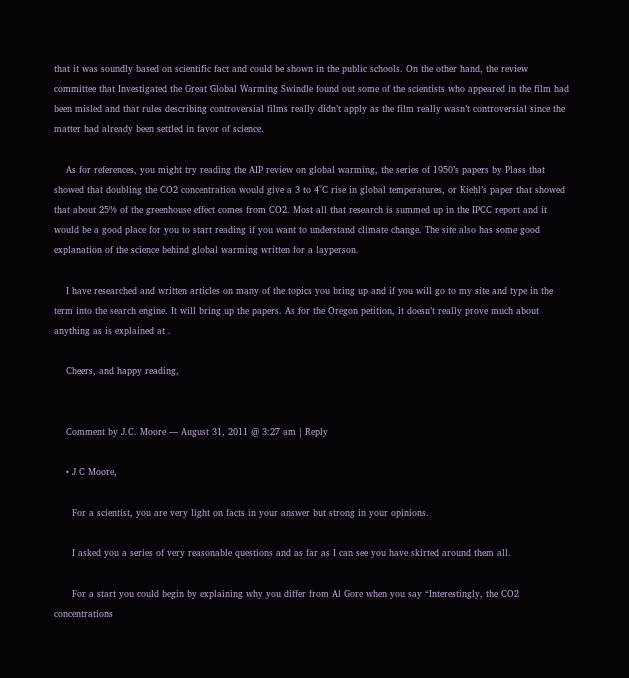that it was soundly based on scientific fact and could be shown in the public schools. On the other hand, the review committee that Investigated the Great Global Warming Swindle found out some of the scientists who appeared in the film had been misled and that rules describing controversial films really didn’t apply as the film really wasn’t controversial since the matter had already been settled in favor of science.

    As for references, you might try reading the AIP review on global warming, the series of 1950’s papers by Plass that showed that doubling the CO2 concentration would give a 3 to 4°C rise in global temperatures, or Kiehl’s paper that showed that about 25% of the greenhouse effect comes from CO2. Most all that research is summed up in the IPCC report and it would be a good place for you to start reading if you want to understand climate change. The site also has some good explanation of the science behind global warming written for a layperson.

    I have researched and written articles on many of the topics you bring up and if you will go to my site and type in the term into the search engine. It will bring up the papers. As for the Oregon petition, it doesn’t really prove much about anything as is explained at .

    Cheers, and happy reading,


    Comment by J.C. Moore — August 31, 2011 @ 3:27 am | Reply

    • J C Moore,

      For a scientist, you are very light on facts in your answer but strong in your opinions.

      I asked you a series of very reasonable questions and as far as I can see you have skirted around them all.

      For a start you could begin by explaining why you differ from Al Gore when you say “Interestingly, the CO2 concentrations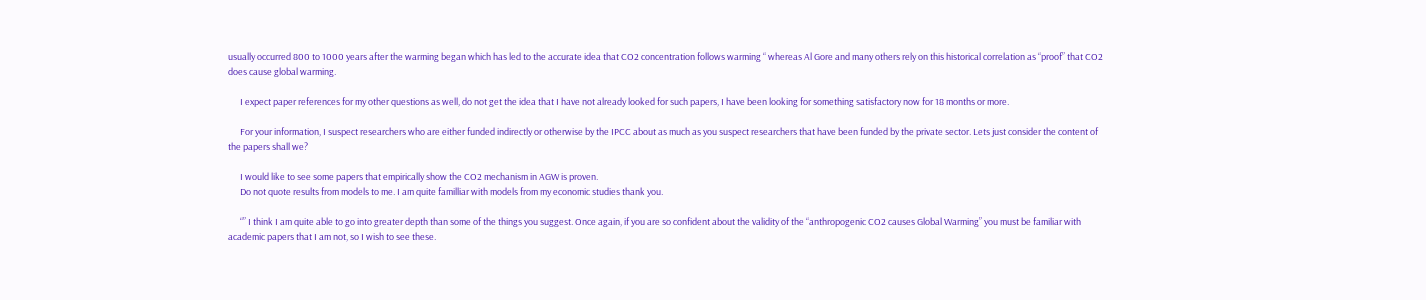usually occurred 800 to 1000 years after the warming began which has led to the accurate idea that CO2 concentration follows warming “ whereas Al Gore and many others rely on this historical correlation as “proof” that CO2 does cause global warming.

      I expect paper references for my other questions as well, do not get the idea that I have not already looked for such papers, I have been looking for something satisfactory now for 18 months or more.

      For your information, I suspect researchers who are either funded indirectly or otherwise by the IPCC about as much as you suspect researchers that have been funded by the private sector. Lets just consider the content of the papers shall we?

      I would like to see some papers that empirically show the CO2 mechanism in AGW is proven.
      Do not quote results from models to me. I am quite familliar with models from my economic studies thank you.

      “” I think I am quite able to go into greater depth than some of the things you suggest. Once again, if you are so confident about the validity of the “anthropogenic CO2 causes Global Warming” you must be familiar with academic papers that I am not, so I wish to see these.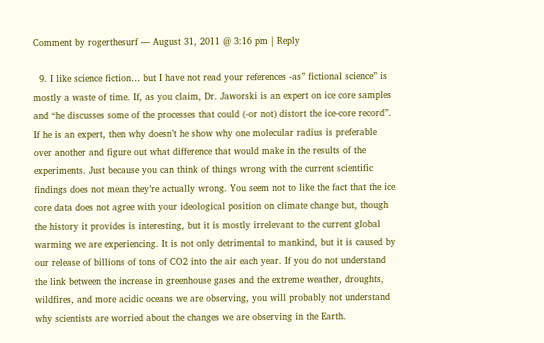Comment by rogerthesurf — August 31, 2011 @ 3:16 pm | Reply

  9. I like science fiction… but I have not read your references -as” fictional science” is mostly a waste of time. If, as you claim, Dr. Jaworski is an expert on ice core samples and “he discusses some of the processes that could (-or not) distort the ice-core record”. If he is an expert, then why doesn’t he show why one molecular radius is preferable over another and figure out what difference that would make in the results of the experiments. Just because you can think of things wrong with the current scientific findings does not mean they’re actually wrong. You seem not to like the fact that the ice core data does not agree with your ideological position on climate change but, though the history it provides is interesting, but it is mostly irrelevant to the current global warming we are experiencing. It is not only detrimental to mankind, but it is caused by our release of billions of tons of CO2 into the air each year. If you do not understand the link between the increase in greenhouse gases and the extreme weather, droughts, wildfires, and more acidic oceans we are observing, you will probably not understand why scientists are worried about the changes we are observing in the Earth.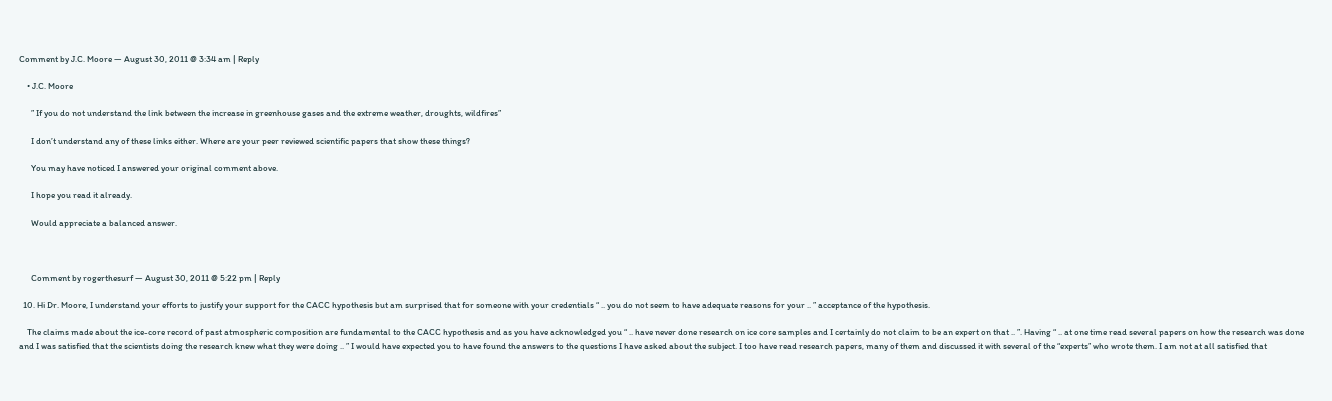Comment by J.C. Moore — August 30, 2011 @ 3:34 am | Reply

    • J.C. Moore

      ” If you do not understand the link between the increase in greenhouse gases and the extreme weather, droughts, wildfires”

      I don’t understand any of these links either. Where are your peer reviewed scientific papers that show these things?

      You may have noticed I answered your original comment above.

      I hope you read it already.

      Would appreciate a balanced answer.



      Comment by rogerthesurf — August 30, 2011 @ 5:22 pm | Reply

  10. Hi Dr. Moore, I understand your efforts to justify your support for the CACC hypothesis but am surprised that for someone with your credentials “ .. you do not seem to have adequate reasons for your .. ” acceptance of the hypothesis.

    The claims made about the ice-core record of past atmospheric composition are fundamental to the CACC hypothesis and as you have acknowledged you “ .. have never done research on ice core samples and I certainly do not claim to be an expert on that .. ”. Having “ .. at one time read several papers on how the research was done and I was satisfied that the scientists doing the research knew what they were doing .. ” I would have expected you to have found the answers to the questions I have asked about the subject. I too have read research papers, many of them and discussed it with several of the “experts” who wrote them. I am not at all satisfied that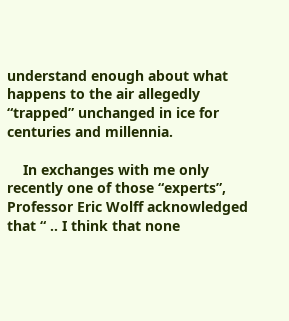understand enough about what happens to the air allegedly “trapped” unchanged in ice for centuries and millennia.

    In exchanges with me only recently one of those “experts”, Professor Eric Wolff acknowledged that “ .. I think that none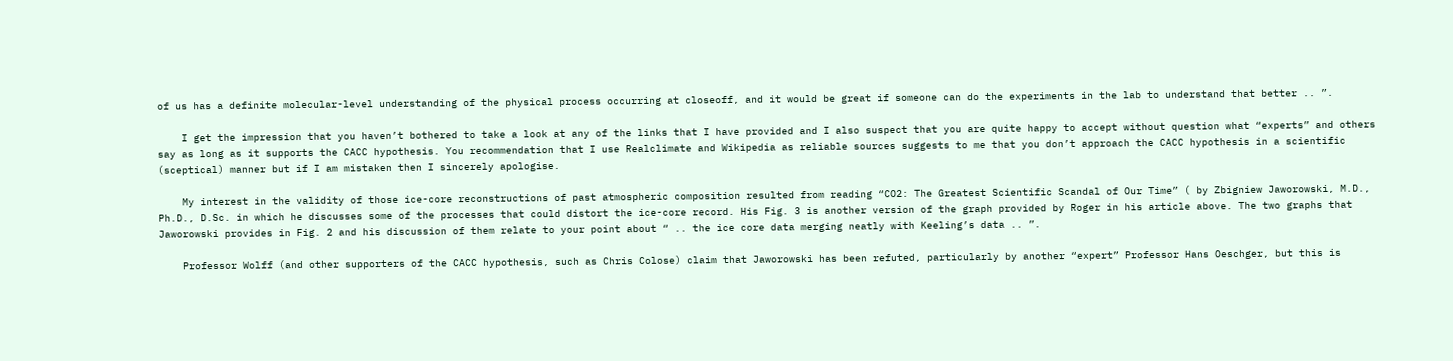of us has a definite molecular-level understanding of the physical process occurring at closeoff, and it would be great if someone can do the experiments in the lab to understand that better .. ”.

    I get the impression that you haven’t bothered to take a look at any of the links that I have provided and I also suspect that you are quite happy to accept without question what “experts” and others say as long as it supports the CACC hypothesis. You recommendation that I use Realclimate and Wikipedia as reliable sources suggests to me that you don’t approach the CACC hypothesis in a scientific (sceptical) manner but if I am mistaken then I sincerely apologise.

    My interest in the validity of those ice-core reconstructions of past atmospheric composition resulted from reading “CO2: The Greatest Scientific Scandal of Our Time” ( by Zbigniew Jaworowski, M.D., Ph.D., D.Sc. in which he discusses some of the processes that could distort the ice-core record. His Fig. 3 is another version of the graph provided by Roger in his article above. The two graphs that Jaworowski provides in Fig. 2 and his discussion of them relate to your point about “ .. the ice core data merging neatly with Keeling’s data .. ”.

    Professor Wolff (and other supporters of the CACC hypothesis, such as Chris Colose) claim that Jaworowski has been refuted, particularly by another “expert” Professor Hans Oeschger, but this is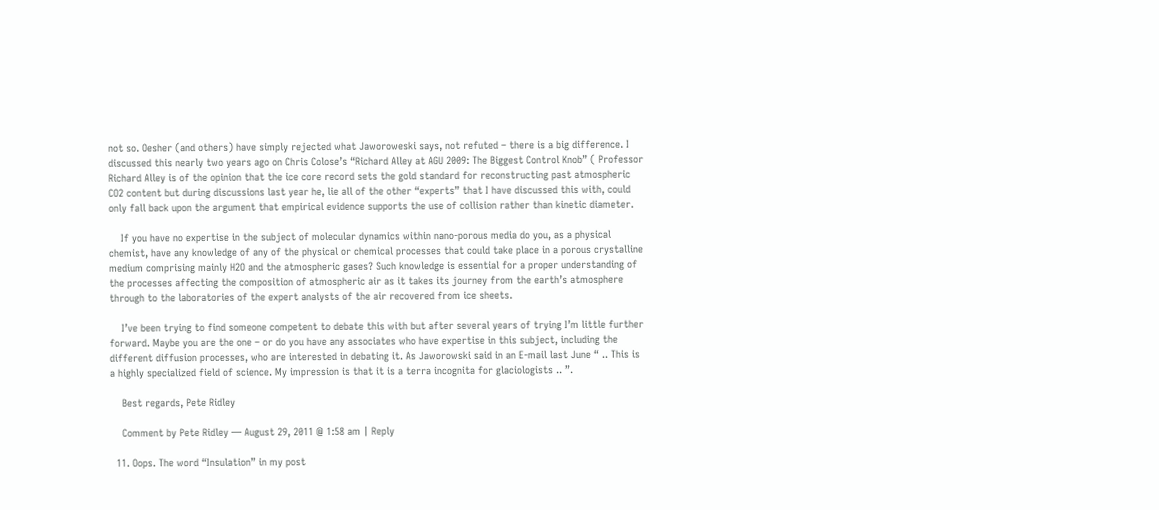not so. Oesher (and others) have simply rejected what Jaworoweski says, not refuted – there is a big difference. I discussed this nearly two years ago on Chris Colose’s “Richard Alley at AGU 2009: The Biggest Control Knob” ( Professor Richard Alley is of the opinion that the ice core record sets the gold standard for reconstructing past atmospheric CO2 content but during discussions last year he, lie all of the other “experts” that I have discussed this with, could only fall back upon the argument that empirical evidence supports the use of collision rather than kinetic diameter.

    If you have no expertise in the subject of molecular dynamics within nano-porous media do you, as a physical chemist, have any knowledge of any of the physical or chemical processes that could take place in a porous crystalline medium comprising mainly H2O and the atmospheric gases? Such knowledge is essential for a proper understanding of the processes affecting the composition of atmospheric air as it takes its journey from the earth’s atmosphere through to the laboratories of the expert analysts of the air recovered from ice sheets.

    I’ve been trying to find someone competent to debate this with but after several years of trying I’m little further forward. Maybe you are the one – or do you have any associates who have expertise in this subject, including the different diffusion processes, who are interested in debating it. As Jaworowski said in an E-mail last June “ .. This is a highly specialized field of science. My impression is that it is a terra incognita for glaciologists .. ”.

    Best regards, Pete Ridley

    Comment by Pete Ridley — August 29, 2011 @ 1:58 am | Reply

  11. Oops. The word “Insulation” in my post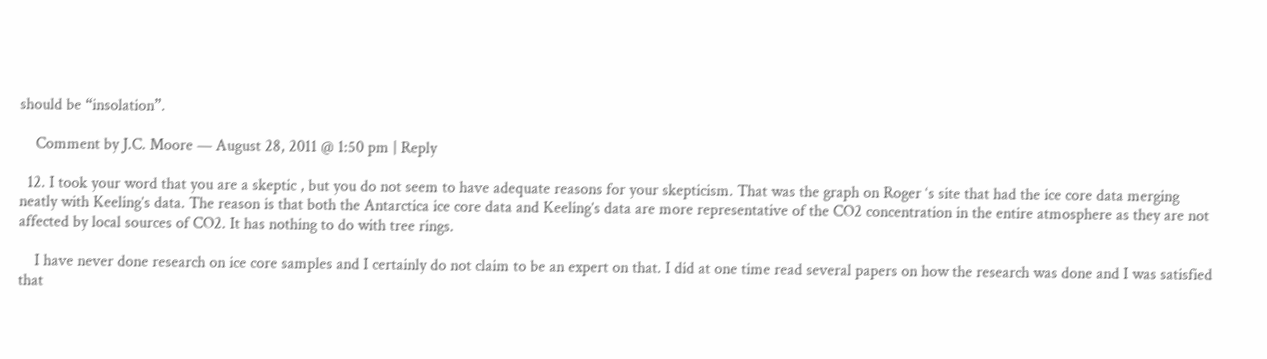should be “insolation”.

    Comment by J.C. Moore — August 28, 2011 @ 1:50 pm | Reply

  12. I took your word that you are a skeptic , but you do not seem to have adequate reasons for your skepticism. That was the graph on Roger ‘s site that had the ice core data merging neatly with Keeling’s data. The reason is that both the Antarctica ice core data and Keeling’s data are more representative of the CO2 concentration in the entire atmosphere as they are not affected by local sources of CO2. It has nothing to do with tree rings.

    I have never done research on ice core samples and I certainly do not claim to be an expert on that. I did at one time read several papers on how the research was done and I was satisfied that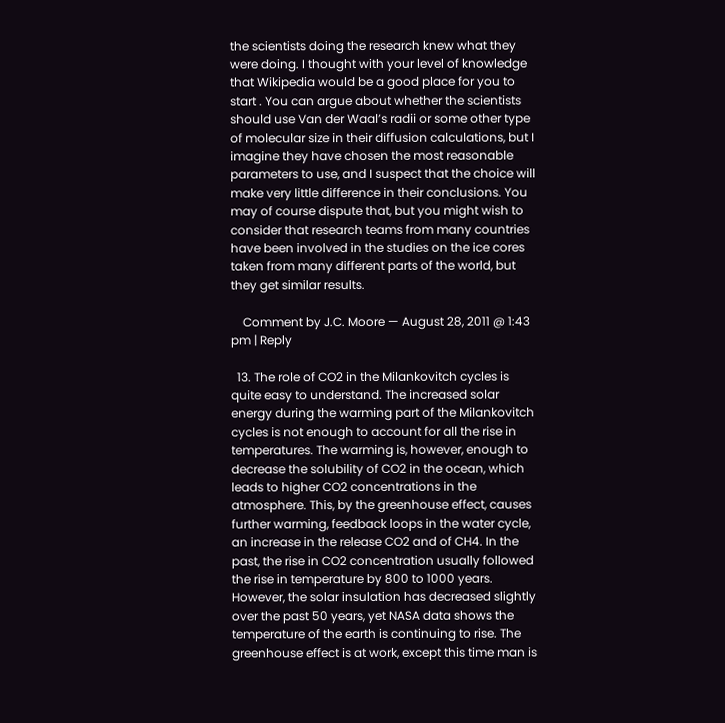the scientists doing the research knew what they were doing. I thought with your level of knowledge that Wikipedia would be a good place for you to start . You can argue about whether the scientists should use Van der Waal’s radii or some other type of molecular size in their diffusion calculations, but I imagine they have chosen the most reasonable parameters to use, and I suspect that the choice will make very little difference in their conclusions. You may of course dispute that, but you might wish to consider that research teams from many countries have been involved in the studies on the ice cores taken from many different parts of the world, but they get similar results.

    Comment by J.C. Moore — August 28, 2011 @ 1:43 pm | Reply

  13. The role of CO2 in the Milankovitch cycles is quite easy to understand. The increased solar energy during the warming part of the Milankovitch cycles is not enough to account for all the rise in temperatures. The warming is, however, enough to decrease the solubility of CO2 in the ocean, which leads to higher CO2 concentrations in the atmosphere. This, by the greenhouse effect, causes further warming, feedback loops in the water cycle, an increase in the release CO2 and of CH4. In the past, the rise in CO2 concentration usually followed the rise in temperature by 800 to 1000 years. However, the solar insulation has decreased slightly over the past 50 years, yet NASA data shows the temperature of the earth is continuing to rise. The greenhouse effect is at work, except this time man is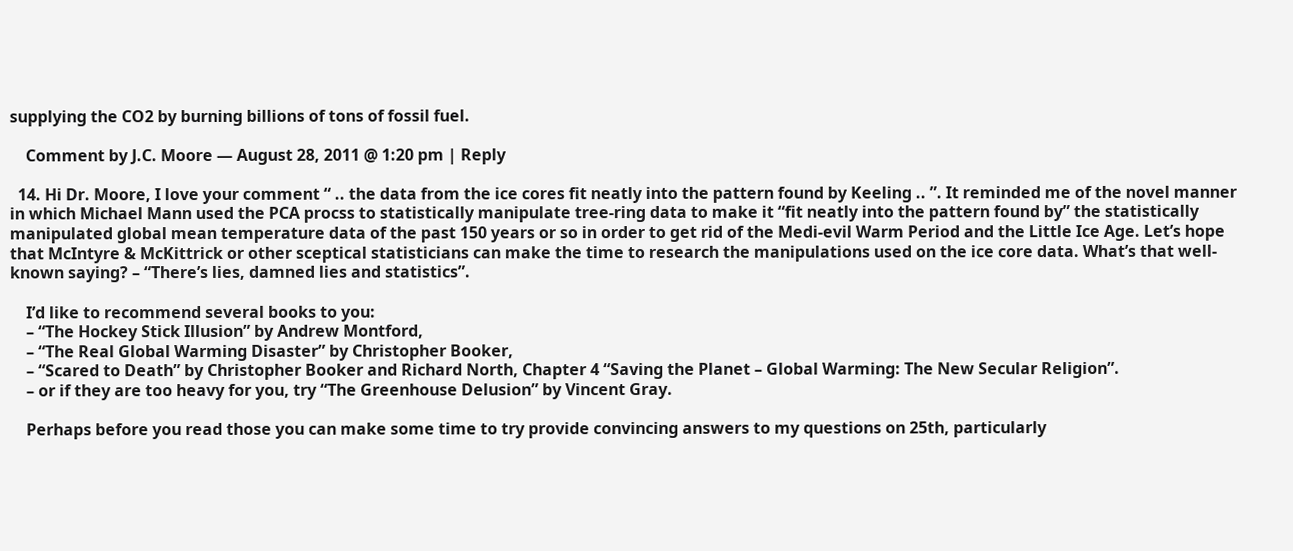supplying the CO2 by burning billions of tons of fossil fuel.

    Comment by J.C. Moore — August 28, 2011 @ 1:20 pm | Reply

  14. Hi Dr. Moore, I love your comment “ .. the data from the ice cores fit neatly into the pattern found by Keeling .. ”. It reminded me of the novel manner in which Michael Mann used the PCA procss to statistically manipulate tree-ring data to make it “fit neatly into the pattern found by” the statistically manipulated global mean temperature data of the past 150 years or so in order to get rid of the Medi-evil Warm Period and the Little Ice Age. Let’s hope that McIntyre & McKittrick or other sceptical statisticians can make the time to research the manipulations used on the ice core data. What’s that well-known saying? – “There’s lies, damned lies and statistics”.

    I’d like to recommend several books to you:
    – “The Hockey Stick Illusion” by Andrew Montford,
    – “The Real Global Warming Disaster” by Christopher Booker,
    – “Scared to Death” by Christopher Booker and Richard North, Chapter 4 “Saving the Planet – Global Warming: The New Secular Religion”.
    – or if they are too heavy for you, try “The Greenhouse Delusion” by Vincent Gray.

    Perhaps before you read those you can make some time to try provide convincing answers to my questions on 25th, particularly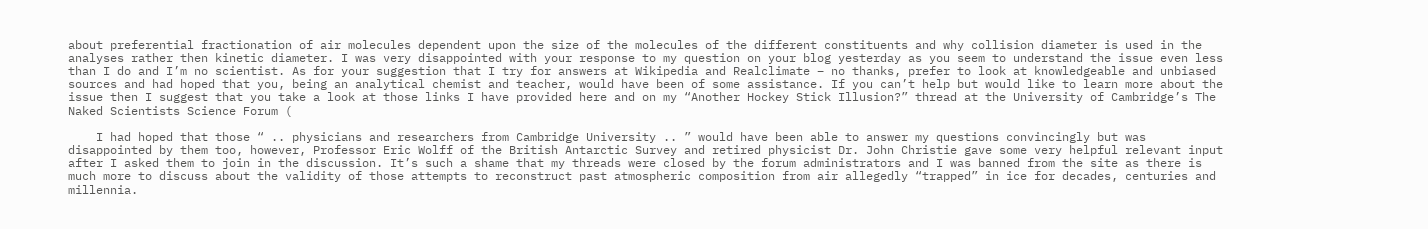about preferential fractionation of air molecules dependent upon the size of the molecules of the different constituents and why collision diameter is used in the analyses rather then kinetic diameter. I was very disappointed with your response to my question on your blog yesterday as you seem to understand the issue even less than I do and I’m no scientist. As for your suggestion that I try for answers at Wikipedia and Realclimate – no thanks, prefer to look at knowledgeable and unbiased sources and had hoped that you, being an analytical chemist and teacher, would have been of some assistance. If you can’t help but would like to learn more about the issue then I suggest that you take a look at those links I have provided here and on my “Another Hockey Stick Illusion?” thread at the University of Cambridge’s The Naked Scientists Science Forum (

    I had hoped that those “ .. physicians and researchers from Cambridge University .. ” would have been able to answer my questions convincingly but was disappointed by them too, however, Professor Eric Wolff of the British Antarctic Survey and retired physicist Dr. John Christie gave some very helpful relevant input after I asked them to join in the discussion. It’s such a shame that my threads were closed by the forum administrators and I was banned from the site as there is much more to discuss about the validity of those attempts to reconstruct past atmospheric composition from air allegedly “trapped” in ice for decades, centuries and millennia.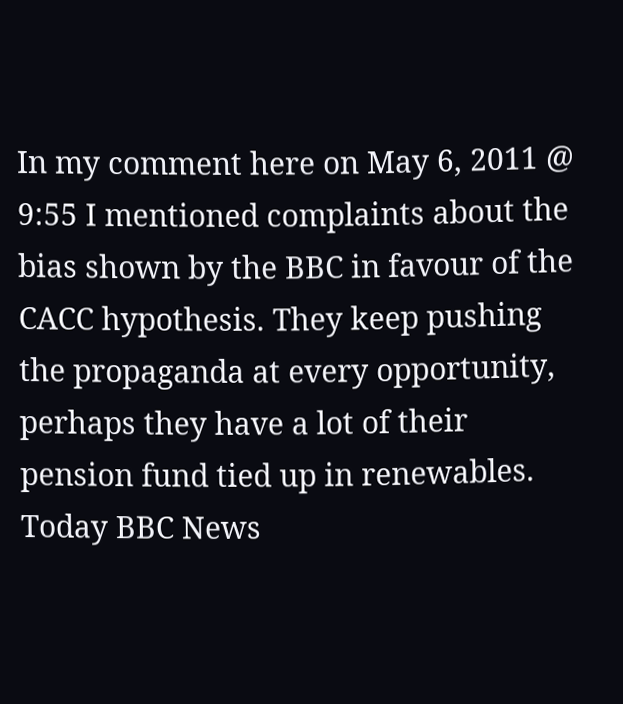In my comment here on May 6, 2011 @ 9:55 I mentioned complaints about the bias shown by the BBC in favour of the CACC hypothesis. They keep pushing the propaganda at every opportunity, perhaps they have a lot of their pension fund tied up in renewables. Today BBC News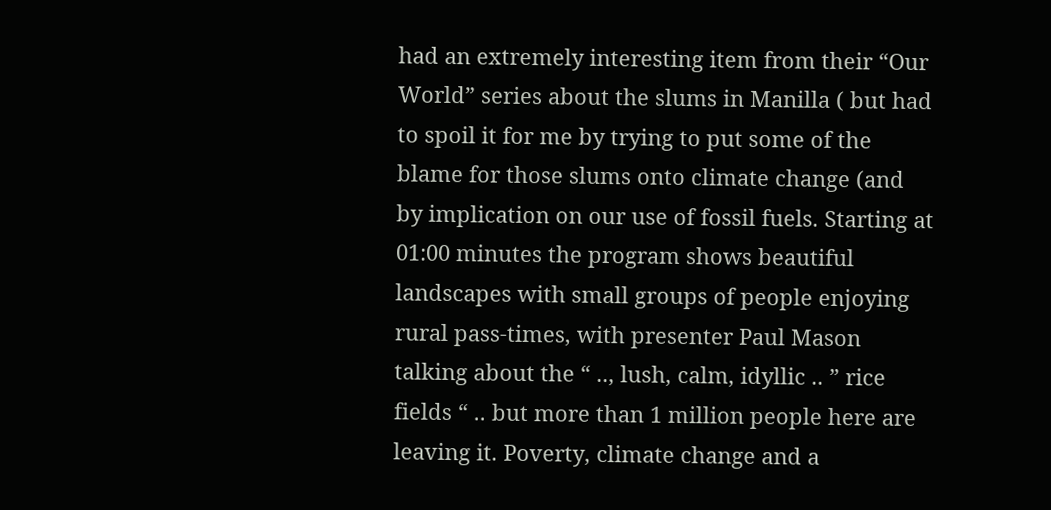had an extremely interesting item from their “Our World” series about the slums in Manilla ( but had to spoil it for me by trying to put some of the blame for those slums onto climate change (and by implication on our use of fossil fuels. Starting at 01:00 minutes the program shows beautiful landscapes with small groups of people enjoying rural pass-times, with presenter Paul Mason talking about the “ .., lush, calm, idyllic .. ” rice fields “ .. but more than 1 million people here are leaving it. Poverty, climate change and a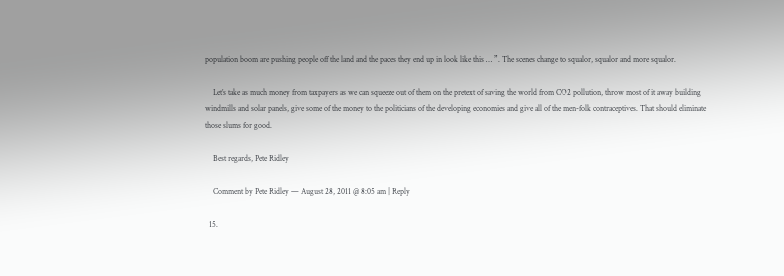population boom are pushing people off the land and the paces they end up in look like this … ”. The scenes change to squalor, squalor and more squalor.

    Let’s take as much money from taxpayers as we can squeeze out of them on the pretext of saving the world from CO2 pollution, throw most of it away building windmills and solar panels, give some of the money to the politicians of the developing economies and give all of the men-folk contraceptives. That should eliminate those slums for good.

    Best regards, Pete Ridley

    Comment by Pete Ridley — August 28, 2011 @ 8:05 am | Reply

  15.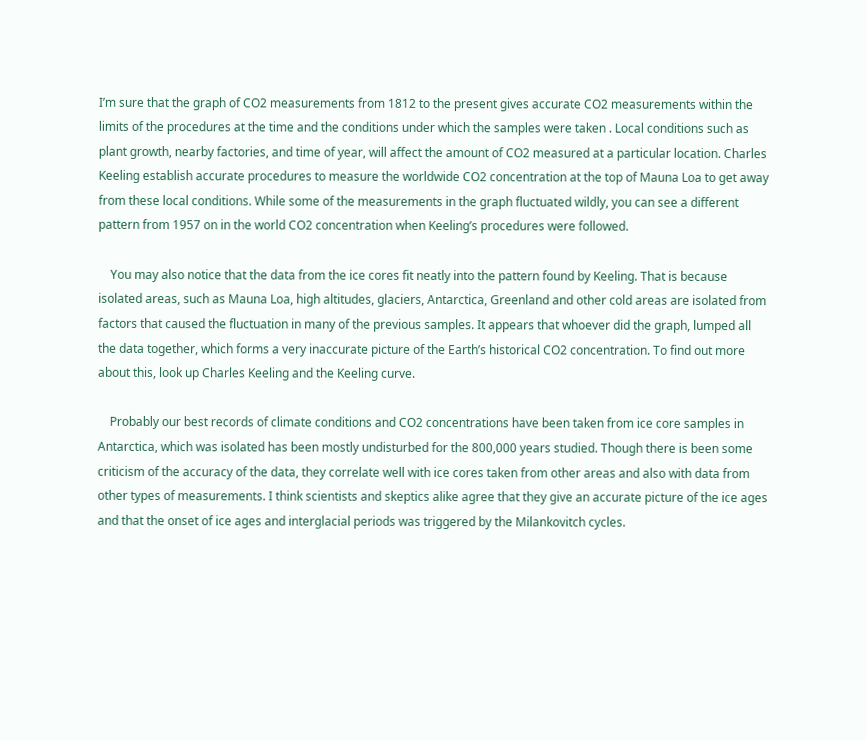I’m sure that the graph of CO2 measurements from 1812 to the present gives accurate CO2 measurements within the limits of the procedures at the time and the conditions under which the samples were taken . Local conditions such as plant growth, nearby factories, and time of year, will affect the amount of CO2 measured at a particular location. Charles Keeling establish accurate procedures to measure the worldwide CO2 concentration at the top of Mauna Loa to get away from these local conditions. While some of the measurements in the graph fluctuated wildly, you can see a different pattern from 1957 on in the world CO2 concentration when Keeling’s procedures were followed.

    You may also notice that the data from the ice cores fit neatly into the pattern found by Keeling. That is because isolated areas, such as Mauna Loa, high altitudes, glaciers, Antarctica, Greenland and other cold areas are isolated from factors that caused the fluctuation in many of the previous samples. It appears that whoever did the graph, lumped all the data together, which forms a very inaccurate picture of the Earth’s historical CO2 concentration. To find out more about this, look up Charles Keeling and the Keeling curve.

    Probably our best records of climate conditions and CO2 concentrations have been taken from ice core samples in Antarctica, which was isolated has been mostly undisturbed for the 800,000 years studied. Though there is been some criticism of the accuracy of the data, they correlate well with ice cores taken from other areas and also with data from other types of measurements. I think scientists and skeptics alike agree that they give an accurate picture of the ice ages and that the onset of ice ages and interglacial periods was triggered by the Milankovitch cycles.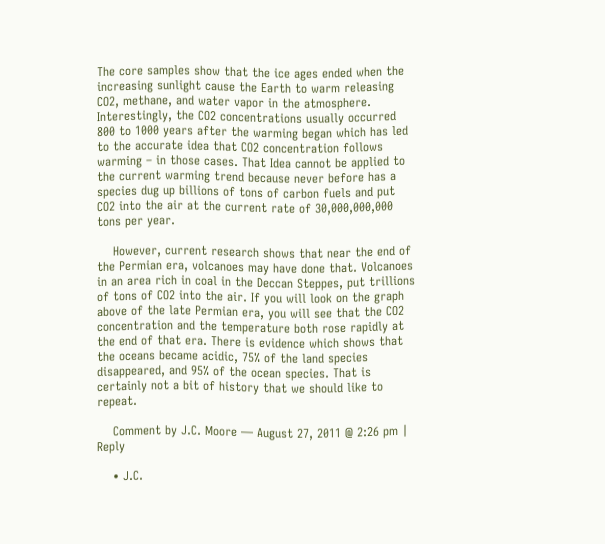The core samples show that the ice ages ended when the increasing sunlight cause the Earth to warm releasing CO2, methane, and water vapor in the atmosphere. Interestingly, the CO2 concentrations usually occurred 800 to 1000 years after the warming began which has led to the accurate idea that CO2 concentration follows warming – in those cases. That Idea cannot be applied to the current warming trend because never before has a species dug up billions of tons of carbon fuels and put CO2 into the air at the current rate of 30,000,000,000 tons per year.

    However, current research shows that near the end of the Permian era, volcanoes may have done that. Volcanoes in an area rich in coal in the Deccan Steppes, put trillions of tons of CO2 into the air. If you will look on the graph above of the late Permian era, you will see that the CO2 concentration and the temperature both rose rapidly at the end of that era. There is evidence which shows that the oceans became acidic, 75% of the land species disappeared, and 95% of the ocean species. That is certainly not a bit of history that we should like to repeat.

    Comment by J.C. Moore — August 27, 2011 @ 2:26 pm | Reply

    • J.C.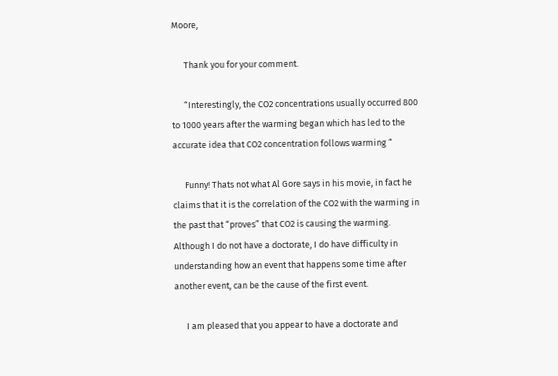Moore,

      Thank you for your comment.

      “Interestingly, the CO2 concentrations usually occurred 800 to 1000 years after the warming began which has led to the accurate idea that CO2 concentration follows warming “

      Funny! Thats not what Al Gore says in his movie, in fact he claims that it is the correlation of the CO2 with the warming in the past that “proves” that CO2 is causing the warming. Although I do not have a doctorate, I do have difficulty in understanding how an event that happens some time after another event, can be the cause of the first event.

      I am pleased that you appear to have a doctorate and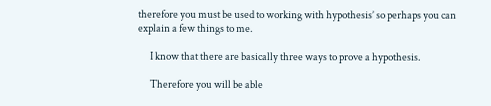therefore you must be used to working with hypothesis’ so perhaps you can explain a few things to me.

      I know that there are basically three ways to prove a hypothesis.

      Therefore you will be able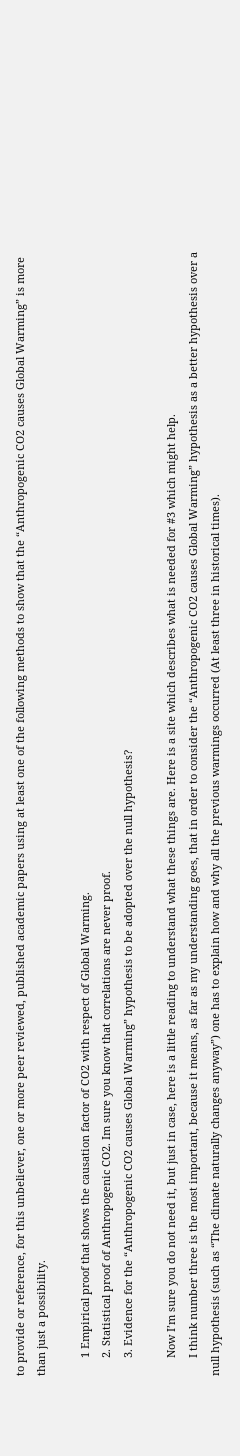to provide or reference, for this unbeliever, one or more peer reviewed, published academic papers using at least one of the following methods to show that the “Anthropogenic CO2 causes Global Warming” is more than just a possibility.

      1 Empirical proof that shows the causation factor of CO2 with respect of Global Warming.
      2. Statistical proof of Anthropogenic CO2. Im sure you know that correlations are never proof.
      3. Evidence for the “Anthropogenic CO2 causes Global Warming” hypothesis to be adopted over the null hypothesis?

      Now I’m sure you do not need it, but just in case, here is a little reading to understand what these things are. Here is a site which describes what is needed for #3 which might help.
      I think number three is the most important, because it means, as far as my understanding goes, that in order to consider the “Anthropogenic CO2 causes Global Warming” hypothesis as a better hypothesis over a null hypothesis (such as “The climate naturally changes anyway”) one has to explain how and why all the previous warmings occurred (At least three in historical times).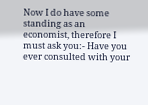Now I do have some standing as an economist, therefore I must ask you:- Have you ever consulted with your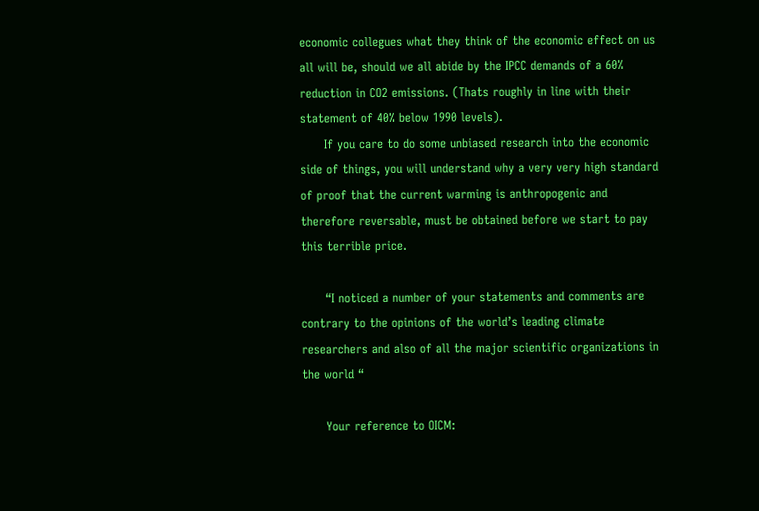economic collegues what they think of the economic effect on us all will be, should we all abide by the IPCC demands of a 60% reduction in CO2 emissions. (Thats roughly in line with their statement of 40% below 1990 levels).
      If you care to do some unbiased research into the economic side of things, you will understand why a very very high standard of proof that the current warming is anthropogenic and therefore reversable, must be obtained before we start to pay this terrible price.

      “I noticed a number of your statements and comments are contrary to the opinions of the world’s leading climate researchers and also of all the major scientific organizations in the world “

      Your reference to OICM: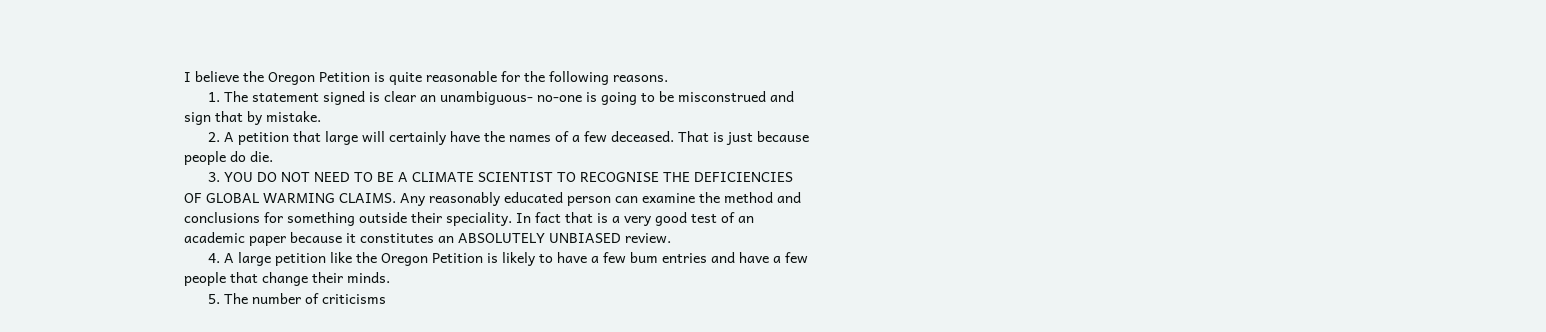I believe the Oregon Petition is quite reasonable for the following reasons.
      1. The statement signed is clear an unambiguous- no-one is going to be misconstrued and sign that by mistake.
      2. A petition that large will certainly have the names of a few deceased. That is just because people do die.
      3. YOU DO NOT NEED TO BE A CLIMATE SCIENTIST TO RECOGNISE THE DEFICIENCIES OF GLOBAL WARMING CLAIMS. Any reasonably educated person can examine the method and conclusions for something outside their speciality. In fact that is a very good test of an academic paper because it constitutes an ABSOLUTELY UNBIASED review.
      4. A large petition like the Oregon Petition is likely to have a few bum entries and have a few people that change their minds.
      5. The number of criticisms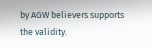by AGW believers supports the validity.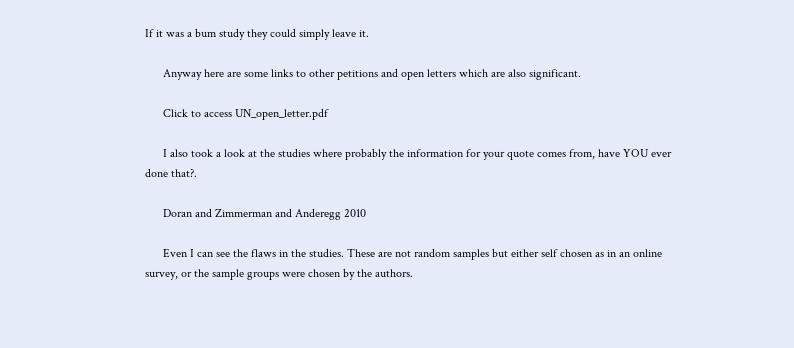If it was a bum study they could simply leave it.

      Anyway here are some links to other petitions and open letters which are also significant.

      Click to access UN_open_letter.pdf

      I also took a look at the studies where probably the information for your quote comes from, have YOU ever done that?.

      Doran and Zimmerman and Anderegg 2010

      Even I can see the flaws in the studies. These are not random samples but either self chosen as in an online survey, or the sample groups were chosen by the authors.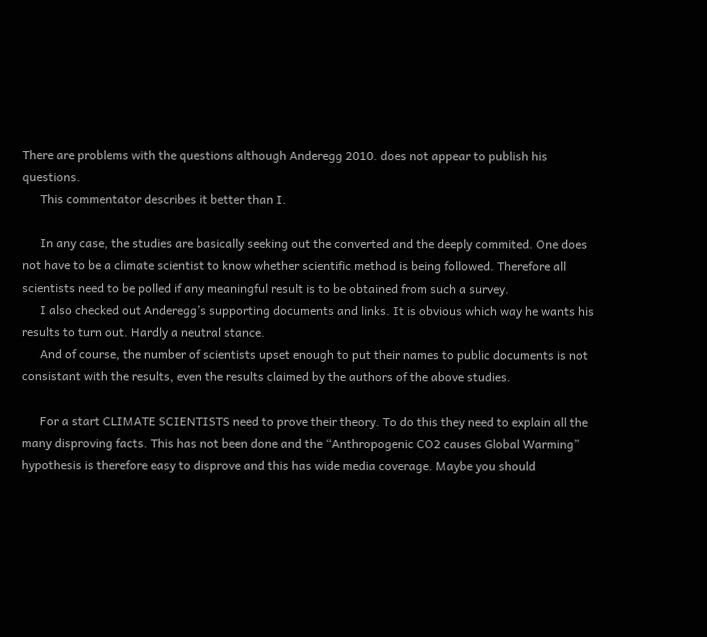There are problems with the questions although Anderegg 2010. does not appear to publish his questions.
      This commentator describes it better than I.

      In any case, the studies are basically seeking out the converted and the deeply commited. One does not have to be a climate scientist to know whether scientific method is being followed. Therefore all scientists need to be polled if any meaningful result is to be obtained from such a survey.
      I also checked out Anderegg’s supporting documents and links. It is obvious which way he wants his results to turn out. Hardly a neutral stance.
      And of course, the number of scientists upset enough to put their names to public documents is not consistant with the results, even the results claimed by the authors of the above studies.

      For a start CLIMATE SCIENTISTS need to prove their theory. To do this they need to explain all the many disproving facts. This has not been done and the “Anthropogenic CO2 causes Global Warming” hypothesis is therefore easy to disprove and this has wide media coverage. Maybe you should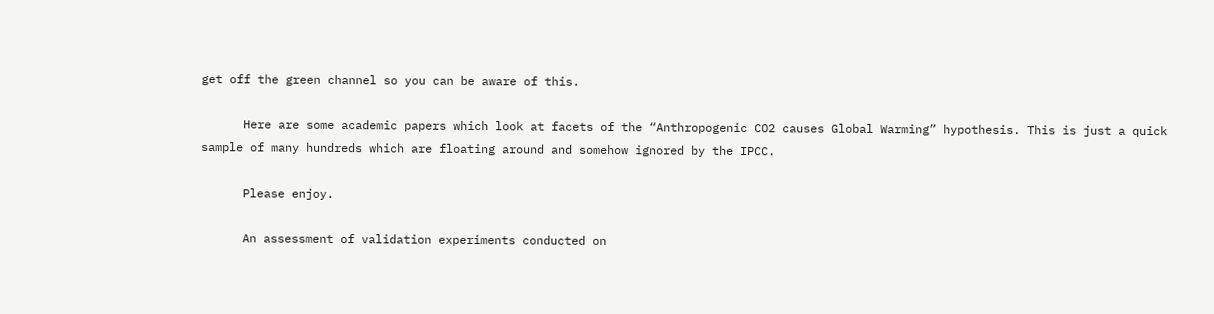get off the green channel so you can be aware of this.

      Here are some academic papers which look at facets of the “Anthropogenic CO2 causes Global Warming” hypothesis. This is just a quick sample of many hundreds which are floating around and somehow ignored by the IPCC.

      Please enjoy.

      An assessment of validation experiments conducted on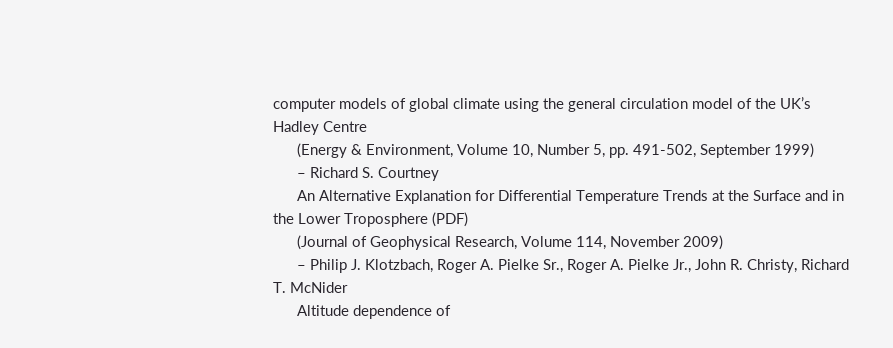computer models of global climate using the general circulation model of the UK’s Hadley Centre
      (Energy & Environment, Volume 10, Number 5, pp. 491-502, September 1999)
      – Richard S. Courtney
      An Alternative Explanation for Differential Temperature Trends at the Surface and in the Lower Troposphere (PDF)
      (Journal of Geophysical Research, Volume 114, November 2009)
      – Philip J. Klotzbach, Roger A. Pielke Sr., Roger A. Pielke Jr., John R. Christy, Richard T. McNider
      Altitude dependence of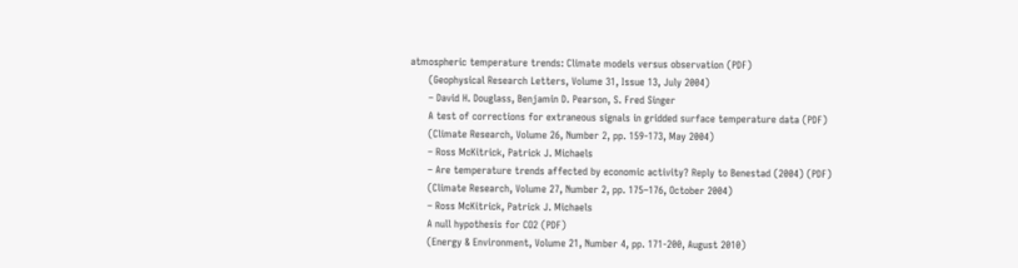atmospheric temperature trends: Climate models versus observation (PDF)
      (Geophysical Research Letters, Volume 31, Issue 13, July 2004)
      – David H. Douglass, Benjamin D. Pearson, S. Fred Singer
      A test of corrections for extraneous signals in gridded surface temperature data (PDF)
      (Climate Research, Volume 26, Number 2, pp. 159-173, May 2004)
      – Ross McKitrick, Patrick J. Michaels
      – Are temperature trends affected by economic activity? Reply to Benestad (2004) (PDF)
      (Climate Research, Volume 27, Number 2, pp. 175–176, October 2004)
      – Ross McKitrick, Patrick J. Michaels
      A null hypothesis for CO2 (PDF)
      (Energy & Environment, Volume 21, Number 4, pp. 171-200, August 2010)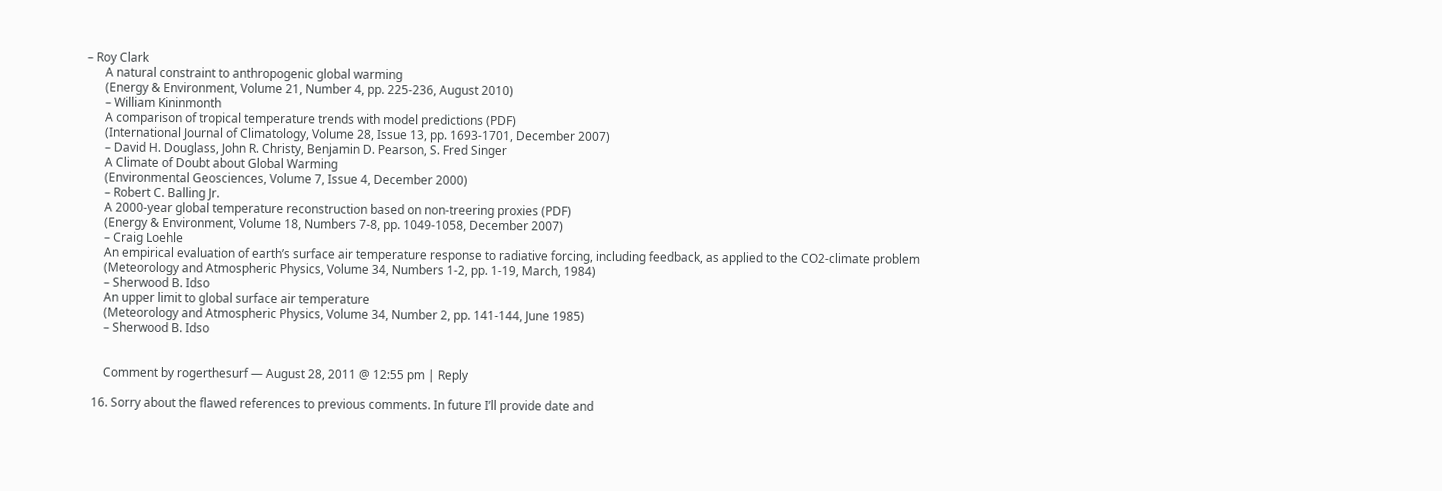– Roy Clark
      A natural constraint to anthropogenic global warming
      (Energy & Environment, Volume 21, Number 4, pp. 225-236, August 2010)
      – William Kininmonth
      A comparison of tropical temperature trends with model predictions (PDF)
      (International Journal of Climatology, Volume 28, Issue 13, pp. 1693-1701, December 2007)
      – David H. Douglass, John R. Christy, Benjamin D. Pearson, S. Fred Singer
      A Climate of Doubt about Global Warming
      (Environmental Geosciences, Volume 7, Issue 4, December 2000)
      – Robert C. Balling Jr.
      A 2000-year global temperature reconstruction based on non-treering proxies (PDF)
      (Energy & Environment, Volume 18, Numbers 7-8, pp. 1049-1058, December 2007)
      – Craig Loehle
      An empirical evaluation of earth’s surface air temperature response to radiative forcing, including feedback, as applied to the CO2-climate problem
      (Meteorology and Atmospheric Physics, Volume 34, Numbers 1-2, pp. 1-19, March, 1984)
      – Sherwood B. Idso
      An upper limit to global surface air temperature
      (Meteorology and Atmospheric Physics, Volume 34, Number 2, pp. 141-144, June 1985)
      – Sherwood B. Idso


      Comment by rogerthesurf — August 28, 2011 @ 12:55 pm | Reply

  16. Sorry about the flawed references to previous comments. In future I’ll provide date and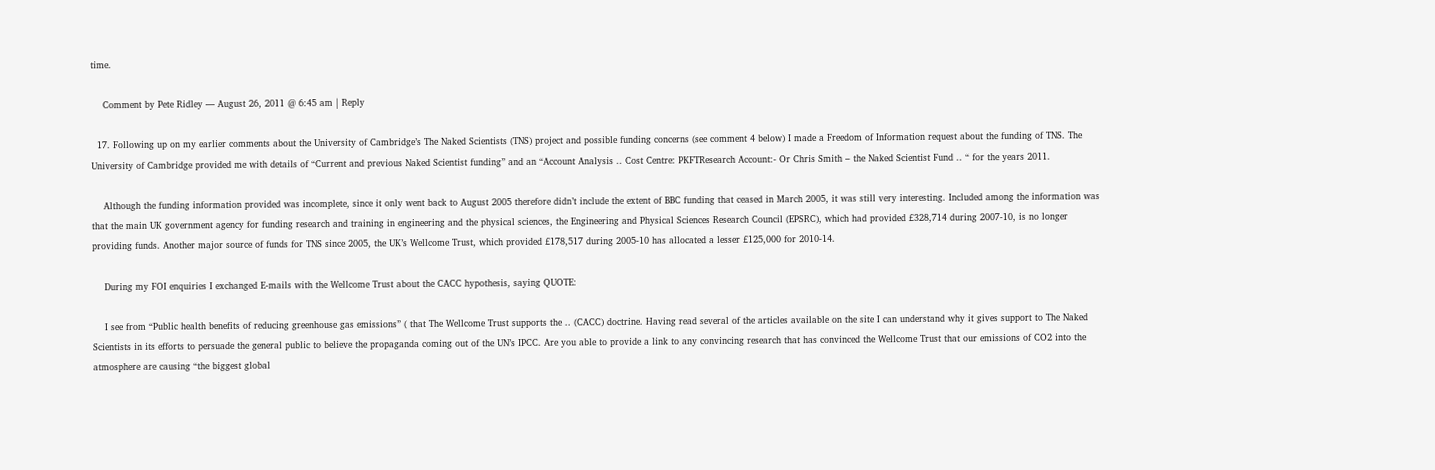time.

    Comment by Pete Ridley — August 26, 2011 @ 6:45 am | Reply

  17. Following up on my earlier comments about the University of Cambridge’s The Naked Scientists (TNS) project and possible funding concerns (see comment 4 below) I made a Freedom of Information request about the funding of TNS. The University of Cambridge provided me with details of “Current and previous Naked Scientist funding” and an “Account Analysis .. Cost Centre: PKFTResearch Account:- Or Chris Smith – the Naked Scientist Fund .. “ for the years 2011.

    Although the funding information provided was incomplete, since it only went back to August 2005 therefore didn’t include the extent of BBC funding that ceased in March 2005, it was still very interesting. Included among the information was that the main UK government agency for funding research and training in engineering and the physical sciences, the Engineering and Physical Sciences Research Council (EPSRC), which had provided £328,714 during 2007-10, is no longer providing funds. Another major source of funds for TNS since 2005, the UK’s Wellcome Trust, which provided £178,517 during 2005-10 has allocated a lesser £125,000 for 2010-14.

    During my FOI enquiries I exchanged E-mails with the Wellcome Trust about the CACC hypothesis, saying QUOTE:

    I see from “Public health benefits of reducing greenhouse gas emissions” ( that The Wellcome Trust supports the .. (CACC) doctrine. Having read several of the articles available on the site I can understand why it gives support to The Naked Scientists in its efforts to persuade the general public to believe the propaganda coming out of the UN’s IPCC. Are you able to provide a link to any convincing research that has convinced the Wellcome Trust that our emissions of CO2 into the atmosphere are causing “the biggest global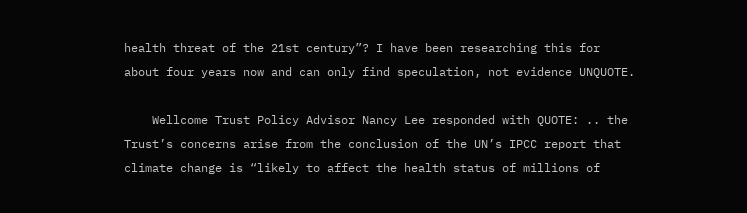health threat of the 21st century”? I have been researching this for about four years now and can only find speculation, not evidence UNQUOTE.

    Wellcome Trust Policy Advisor Nancy Lee responded with QUOTE: .. the Trust’s concerns arise from the conclusion of the UN’s IPCC report that climate change is “likely to affect the health status of millions of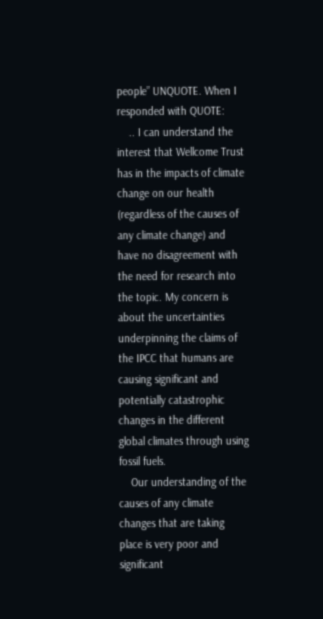people” UNQUOTE. When I responded with QUOTE:
    .. I can understand the interest that Wellcome Trust has in the impacts of climate change on our health (regardless of the causes of any climate change) and have no disagreement with the need for research into the topic. My concern is about the uncertainties underpinning the claims of the IPCC that humans are causing significant and potentially catastrophic changes in the different global climates through using fossil fuels.
    Our understanding of the causes of any climate changes that are taking place is very poor and significant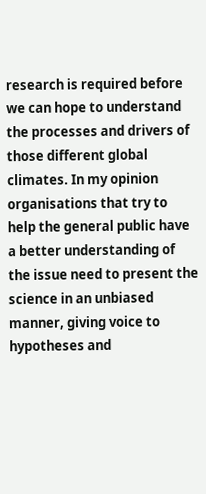research is required before we can hope to understand the processes and drivers of those different global climates. In my opinion organisations that try to help the general public have a better understanding of the issue need to present the science in an unbiased manner, giving voice to hypotheses and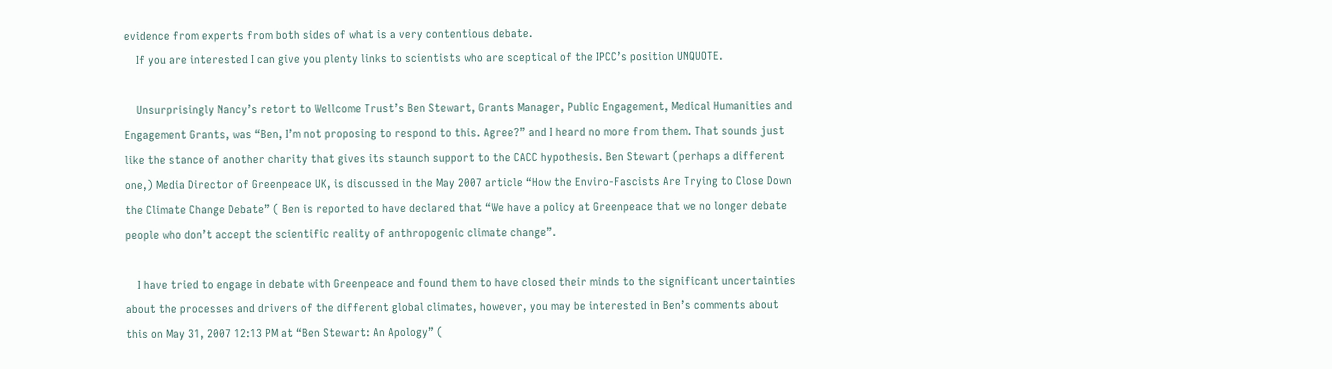evidence from experts from both sides of what is a very contentious debate.
    If you are interested I can give you plenty links to scientists who are sceptical of the IPCC’s position UNQUOTE.

    Unsurprisingly Nancy’s retort to Wellcome Trust’s Ben Stewart, Grants Manager, Public Engagement, Medical Humanities and Engagement Grants, was “Ben, I’m not proposing to respond to this. Agree?” and I heard no more from them. That sounds just like the stance of another charity that gives its staunch support to the CACC hypothesis. Ben Stewart (perhaps a different one,) Media Director of Greenpeace UK, is discussed in the May 2007 article “How the Enviro-Fascists Are Trying to Close Down the Climate Change Debate” ( Ben is reported to have declared that “We have a policy at Greenpeace that we no longer debate people who don’t accept the scientific reality of anthropogenic climate change”.

    I have tried to engage in debate with Greenpeace and found them to have closed their minds to the significant uncertainties about the processes and drivers of the different global climates, however, you may be interested in Ben’s comments about this on May 31, 2007 12:13 PM at “Ben Stewart: An Apology” (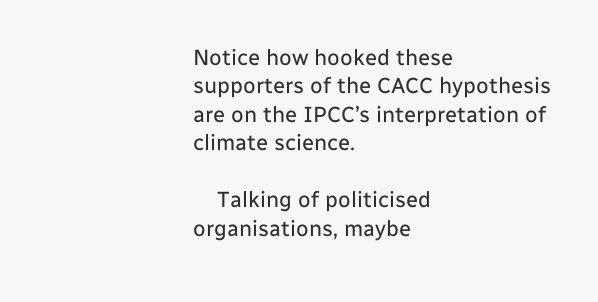Notice how hooked these supporters of the CACC hypothesis are on the IPCC’s interpretation of climate science.

    Talking of politicised organisations, maybe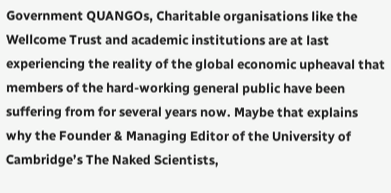Government QUANGOs, Charitable organisations like the Wellcome Trust and academic institutions are at last experiencing the reality of the global economic upheaval that members of the hard-working general public have been suffering from for several years now. Maybe that explains why the Founder & Managing Editor of the University of Cambridge’s The Naked Scientists,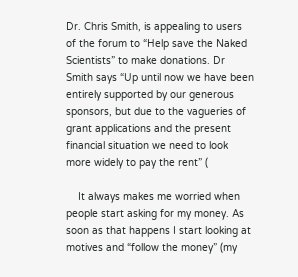Dr. Chris Smith, is appealing to users of the forum to “Help save the Naked Scientists” to make donations. Dr Smith says “Up until now we have been entirely supported by our generous sponsors, but due to the vagueries of grant applications and the present financial situation we need to look more widely to pay the rent” (

    It always makes me worried when people start asking for my money. As soon as that happens I start looking at motives and “follow the money” (my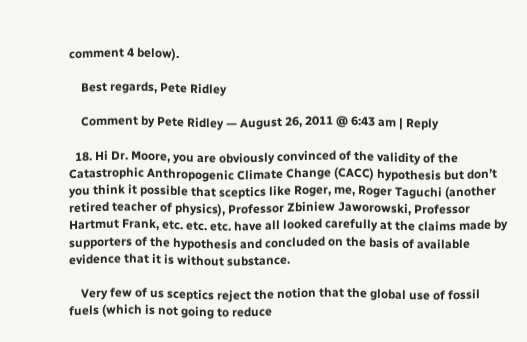comment 4 below).

    Best regards, Pete Ridley

    Comment by Pete Ridley — August 26, 2011 @ 6:43 am | Reply

  18. Hi Dr. Moore, you are obviously convinced of the validity of the Catastrophic Anthropogenic Climate Change (CACC) hypothesis but don’t you think it possible that sceptics like Roger, me, Roger Taguchi (another retired teacher of physics), Professor Zbiniew Jaworowski, Professor Hartmut Frank, etc. etc. etc. have all looked carefully at the claims made by supporters of the hypothesis and concluded on the basis of available evidence that it is without substance.

    Very few of us sceptics reject the notion that the global use of fossil fuels (which is not going to reduce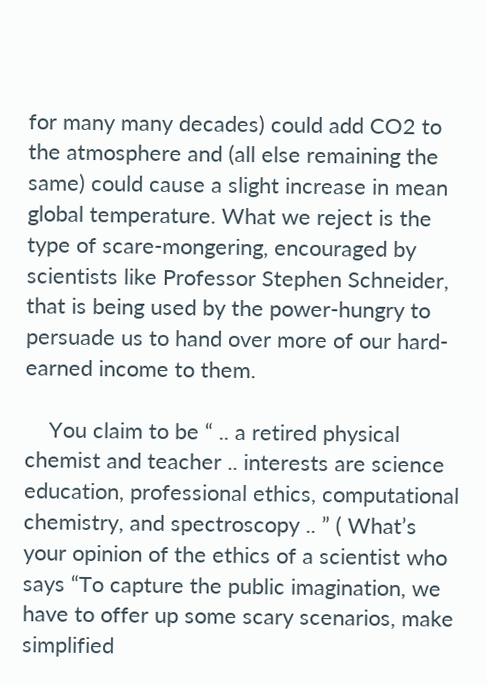for many many decades) could add CO2 to the atmosphere and (all else remaining the same) could cause a slight increase in mean global temperature. What we reject is the type of scare-mongering, encouraged by scientists like Professor Stephen Schneider, that is being used by the power-hungry to persuade us to hand over more of our hard-earned income to them.

    You claim to be “ .. a retired physical chemist and teacher .. interests are science education, professional ethics, computational chemistry, and spectroscopy .. ” ( What’s your opinion of the ethics of a scientist who says “To capture the public imagination, we have to offer up some scary scenarios, make simplified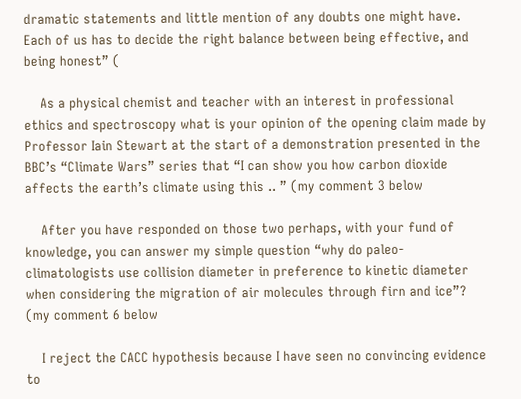dramatic statements and little mention of any doubts one might have. Each of us has to decide the right balance between being effective, and being honest” (

    As a physical chemist and teacher with an interest in professional ethics and spectroscopy what is your opinion of the opening claim made by Professor Iain Stewart at the start of a demonstration presented in the BBC’s “Climate Wars” series that “I can show you how carbon dioxide affects the earth’s climate using this .. ” (my comment 3 below

    After you have responded on those two perhaps, with your fund of knowledge, you can answer my simple question “why do paleo-climatologists use collision diameter in preference to kinetic diameter when considering the migration of air molecules through firn and ice”? (my comment 6 below

    I reject the CACC hypothesis because I have seen no convincing evidence to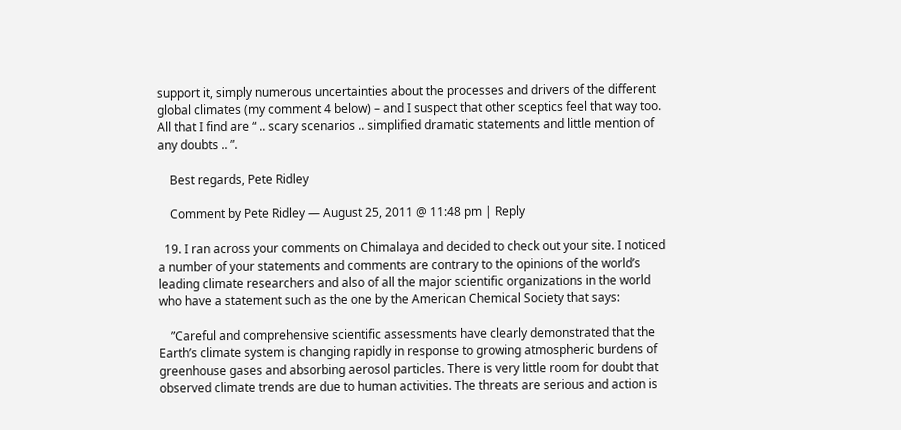support it, simply numerous uncertainties about the processes and drivers of the different global climates (my comment 4 below) – and I suspect that other sceptics feel that way too. All that I find are “ .. scary scenarios .. simplified dramatic statements and little mention of any doubts .. ”.

    Best regards, Pete Ridley

    Comment by Pete Ridley — August 25, 2011 @ 11:48 pm | Reply

  19. I ran across your comments on Chimalaya and decided to check out your site. I noticed a number of your statements and comments are contrary to the opinions of the world’s leading climate researchers and also of all the major scientific organizations in the world who have a statement such as the one by the American Chemical Society that says:

    ”Careful and comprehensive scientific assessments have clearly demonstrated that the Earth’s climate system is changing rapidly in response to growing atmospheric burdens of greenhouse gases and absorbing aerosol particles. There is very little room for doubt that observed climate trends are due to human activities. The threats are serious and action is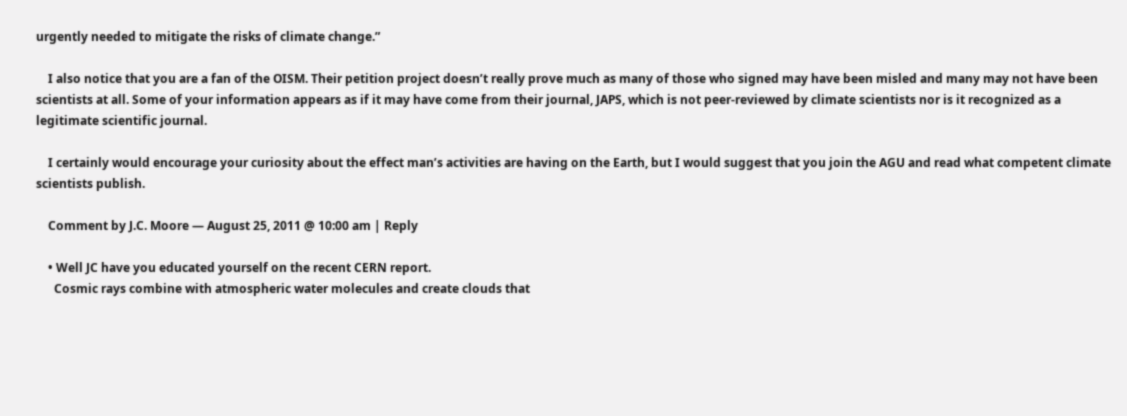urgently needed to mitigate the risks of climate change.”

    I also notice that you are a fan of the OISM. Their petition project doesn’t really prove much as many of those who signed may have been misled and many may not have been scientists at all. Some of your information appears as if it may have come from their journal, JAPS, which is not peer-reviewed by climate scientists nor is it recognized as a legitimate scientific journal.

    I certainly would encourage your curiosity about the effect man’s activities are having on the Earth, but I would suggest that you join the AGU and read what competent climate scientists publish.

    Comment by J.C. Moore — August 25, 2011 @ 10:00 am | Reply

    • Well JC have you educated yourself on the recent CERN report.
      Cosmic rays combine with atmospheric water molecules and create clouds that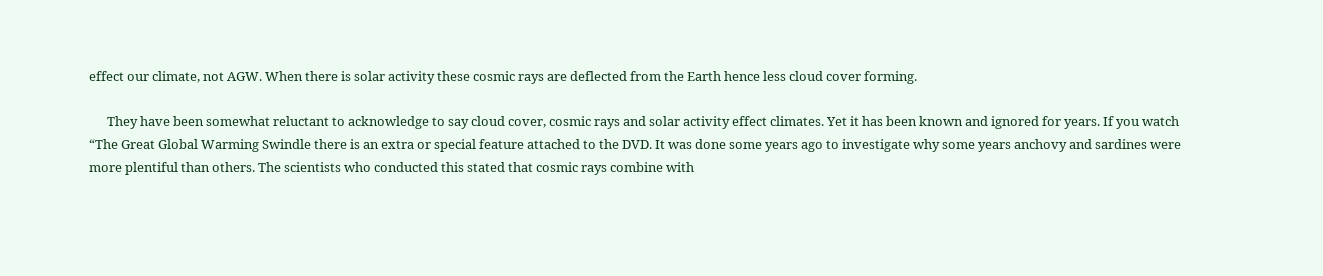effect our climate, not AGW. When there is solar activity these cosmic rays are deflected from the Earth hence less cloud cover forming.

      They have been somewhat reluctant to acknowledge to say cloud cover, cosmic rays and solar activity effect climates. Yet it has been known and ignored for years. If you watch “The Great Global Warming Swindle there is an extra or special feature attached to the DVD. It was done some years ago to investigate why some years anchovy and sardines were more plentiful than others. The scientists who conducted this stated that cosmic rays combine with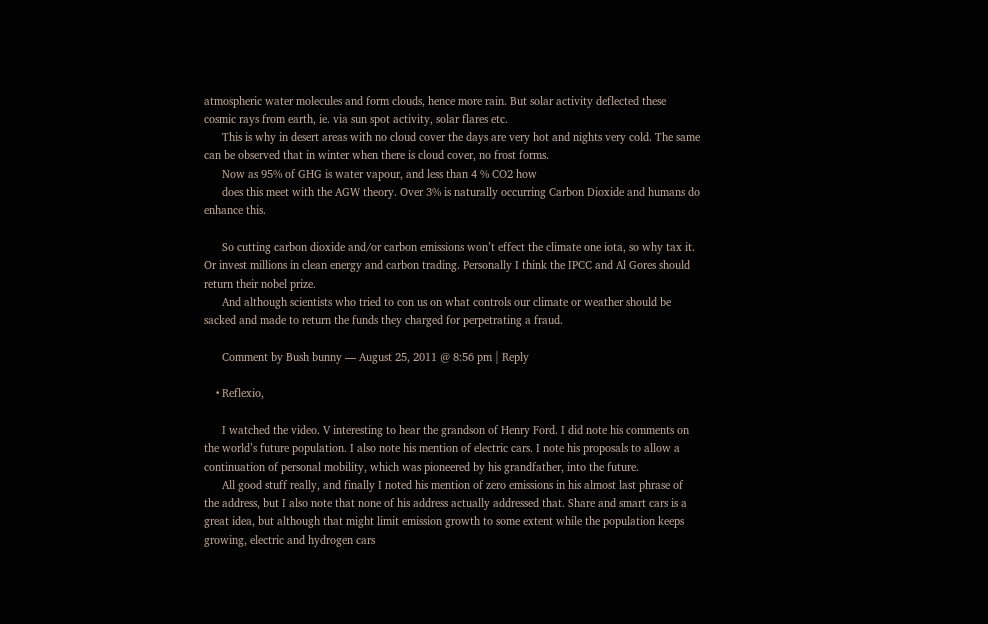atmospheric water molecules and form clouds, hence more rain. But solar activity deflected these cosmic rays from earth, ie. via sun spot activity, solar flares etc.
      This is why in desert areas with no cloud cover the days are very hot and nights very cold. The same can be observed that in winter when there is cloud cover, no frost forms.
      Now as 95% of GHG is water vapour, and less than 4 % CO2 how
      does this meet with the AGW theory. Over 3% is naturally occurring Carbon Dioxide and humans do enhance this.

      So cutting carbon dioxide and/or carbon emissions won’t effect the climate one iota, so why tax it. Or invest millions in clean energy and carbon trading. Personally I think the IPCC and Al Gores should return their nobel prize.
      And although scientists who tried to con us on what controls our climate or weather should be sacked and made to return the funds they charged for perpetrating a fraud.

      Comment by Bush bunny — August 25, 2011 @ 8:56 pm | Reply

    • Reflexio,

      I watched the video. V interesting to hear the grandson of Henry Ford. I did note his comments on the world’s future population. I also note his mention of electric cars. I note his proposals to allow a continuation of personal mobility, which was pioneered by his grandfather, into the future.
      All good stuff really, and finally I noted his mention of zero emissions in his almost last phrase of the address, but I also note that none of his address actually addressed that. Share and smart cars is a great idea, but although that might limit emission growth to some extent while the population keeps growing, electric and hydrogen cars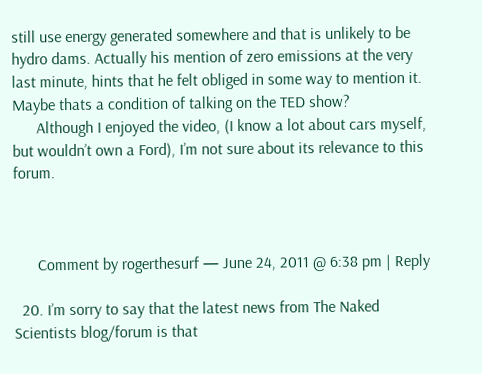still use energy generated somewhere and that is unlikely to be hydro dams. Actually his mention of zero emissions at the very last minute, hints that he felt obliged in some way to mention it. Maybe thats a condition of talking on the TED show?
      Although I enjoyed the video, (I know a lot about cars myself, but wouldn’t own a Ford), I’m not sure about its relevance to this forum.



      Comment by rogerthesurf — June 24, 2011 @ 6:38 pm | Reply

  20. I’m sorry to say that the latest news from The Naked Scientists blog/forum is that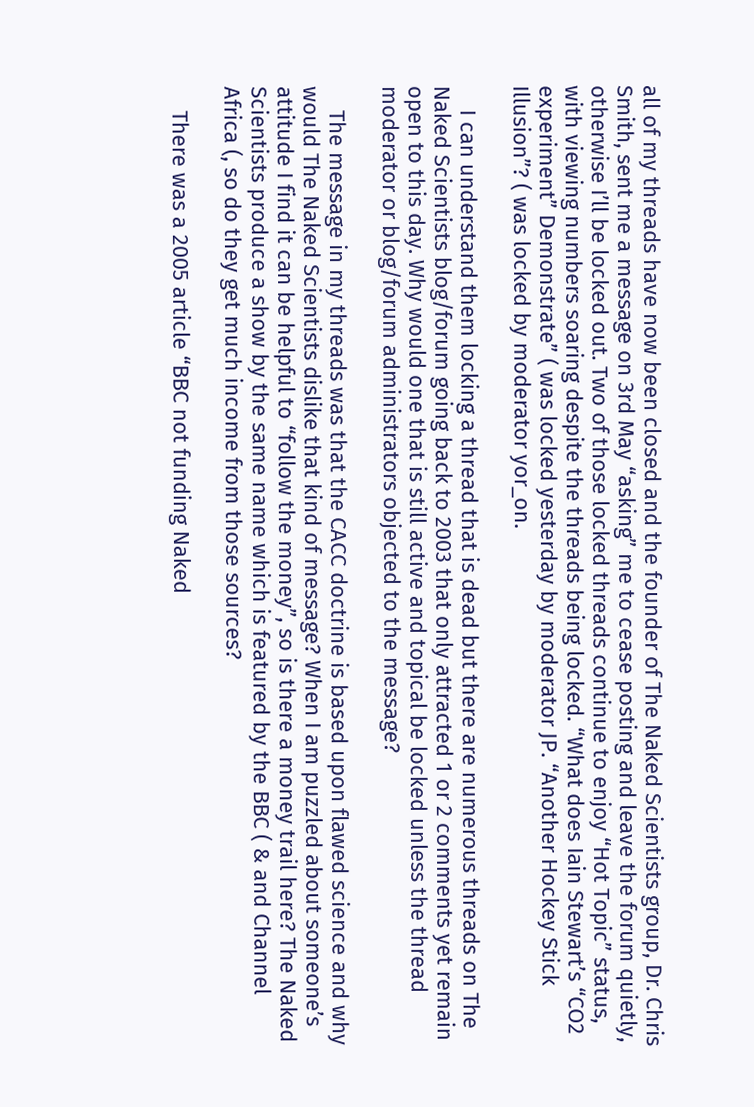all of my threads have now been closed and the founder of The Naked Scientists group, Dr. Chris Smith, sent me a message on 3rd May “asking” me to cease posting and leave the forum quietly, otherwise I’ll be locked out. Two of those locked threads continue to enjoy “Hot Topic” status, with viewing numbers soaring despite the threads being locked. “What does Iain Stewart’s “CO2 experiment” Demonstrate” ( was locked yesterday by moderator JP. “Another Hockey Stick Illusion”? ( was locked by moderator yor_on.

    I can understand them locking a thread that is dead but there are numerous threads on The Naked Scientists blog/forum going back to 2003 that only attracted 1 or 2 comments yet remain open to this day. Why would one that is still active and topical be locked unless the thread moderator or blog/forum administrators objected to the message?

    The message in my threads was that the CACC doctrine is based upon flawed science and why would The Naked Scientists dislike that kind of message? When I am puzzled about someone’s attitude I find it can be helpful to “follow the money”, so is there a money trail here? The Naked Scientists produce a show by the same name which is featured by the BBC ( & and Channel Africa (, so do they get much income from those sources?

    There was a 2005 article “BBC not funding Naked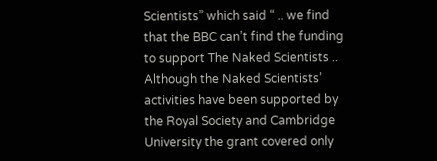Scientists” which said “ .. we find that the BBC can’t find the funding to support The Naked Scientists .. Although the Naked Scientists’ activities have been supported by the Royal Society and Cambridge University the grant covered only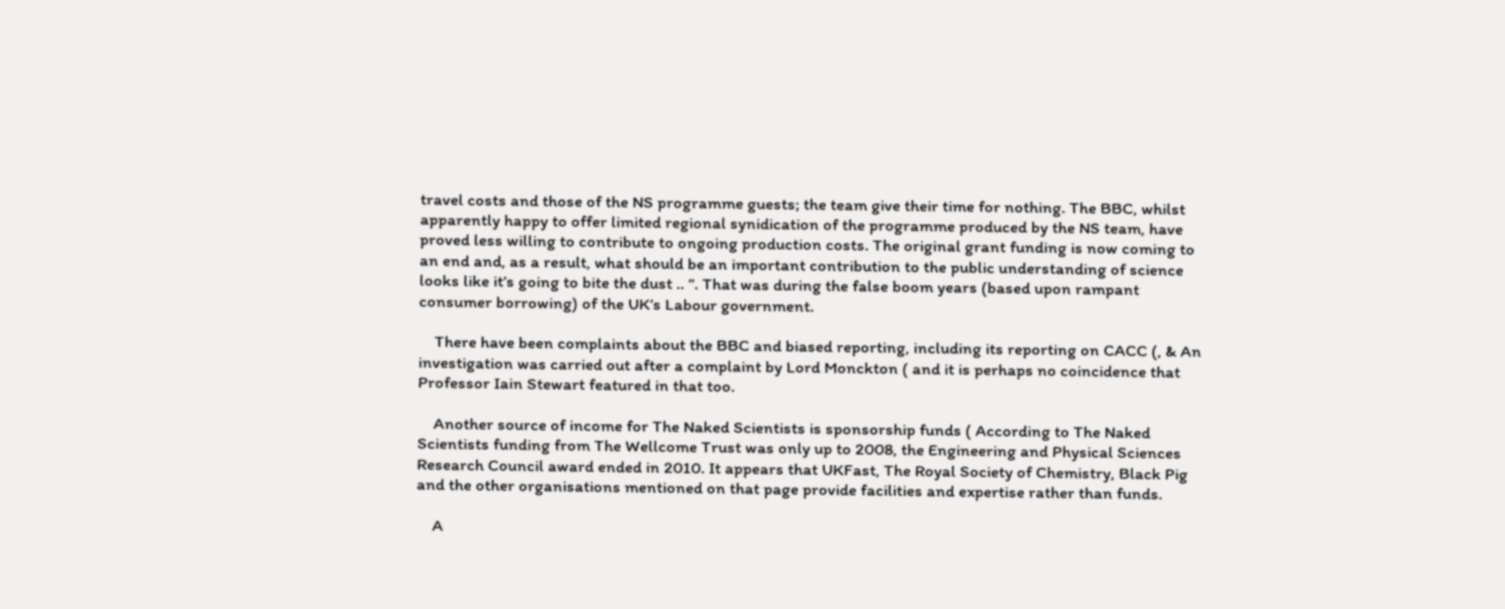travel costs and those of the NS programme guests; the team give their time for nothing. The BBC, whilst apparently happy to offer limited regional synidication of the programme produced by the NS team, have proved less willing to contribute to ongoing production costs. The original grant funding is now coming to an end and, as a result, what should be an important contribution to the public understanding of science looks like it’s going to bite the dust .. ”. That was during the false boom years (based upon rampant consumer borrowing) of the UK’s Labour government.

    There have been complaints about the BBC and biased reporting, including its reporting on CACC (, & An investigation was carried out after a complaint by Lord Monckton ( and it is perhaps no coincidence that Professor Iain Stewart featured in that too.

    Another source of income for The Naked Scientists is sponsorship funds ( According to The Naked Scientists funding from The Wellcome Trust was only up to 2008, the Engineering and Physical Sciences Research Council award ended in 2010. It appears that UKFast, The Royal Society of Chemistry, Black Pig and the other organisations mentioned on that page provide facilities and expertise rather than funds.

    A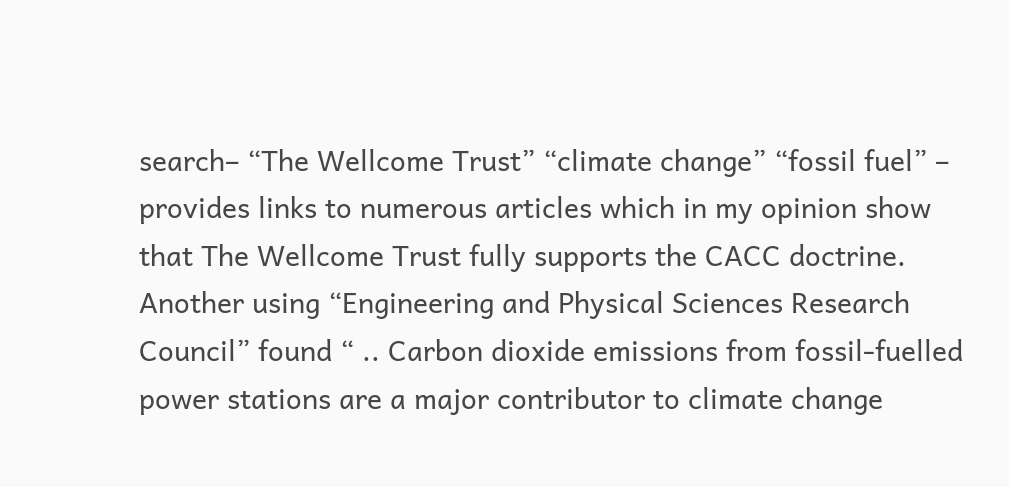search– “The Wellcome Trust” “climate change” “fossil fuel” – provides links to numerous articles which in my opinion show that The Wellcome Trust fully supports the CACC doctrine. Another using “Engineering and Physical Sciences Research Council” found “ .. Carbon dioxide emissions from fossil-fuelled power stations are a major contributor to climate change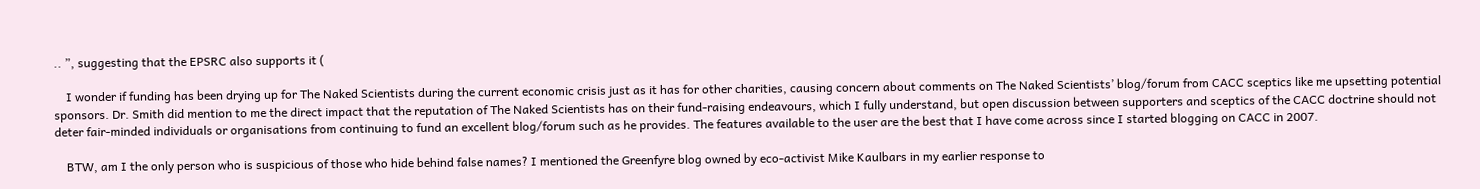.. ”, suggesting that the EPSRC also supports it (

    I wonder if funding has been drying up for The Naked Scientists during the current economic crisis just as it has for other charities, causing concern about comments on The Naked Scientists’ blog/forum from CACC sceptics like me upsetting potential sponsors. Dr. Smith did mention to me the direct impact that the reputation of The Naked Scientists has on their fund-raising endeavours, which I fully understand, but open discussion between supporters and sceptics of the CACC doctrine should not deter fair-minded individuals or organisations from continuing to fund an excellent blog/forum such as he provides. The features available to the user are the best that I have come across since I started blogging on CACC in 2007.

    BTW, am I the only person who is suspicious of those who hide behind false names? I mentioned the Greenfyre blog owned by eco-activist Mike Kaulbars in my earlier response to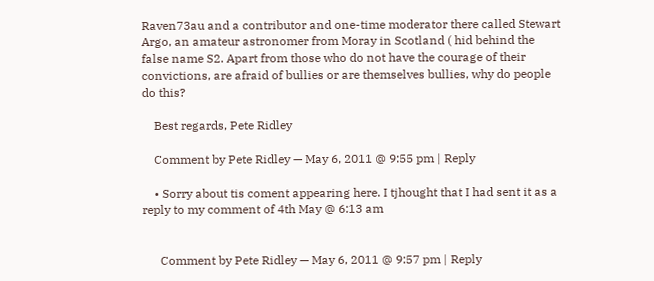Raven73au and a contributor and one-time moderator there called Stewart Argo, an amateur astronomer from Moray in Scotland ( hid behind the false name S2. Apart from those who do not have the courage of their convictions, are afraid of bullies or are themselves bullies, why do people do this?

    Best regards, Pete Ridley

    Comment by Pete Ridley — May 6, 2011 @ 9:55 pm | Reply

    • Sorry about tis coment appearing here. I tjhought that I had sent it as a reply to my comment of 4th May @ 6:13 am


      Comment by Pete Ridley — May 6, 2011 @ 9:57 pm | Reply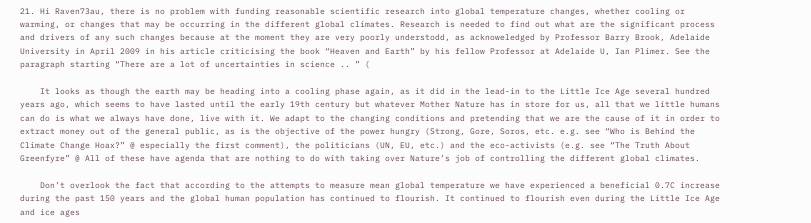21. Hi Raven73au, there is no problem with funding reasonable scientific research into global temperature changes, whether cooling or warming, or changes that may be occurring in the different global climates. Research is needed to find out what are the significant process and drivers of any such changes because at the moment they are very poorly understodd, as acknoweledged by Professor Barry Brook, Adelaide University in April 2009 in his article criticising the book “Heaven and Earth” by his fellow Professor at Adelaide U, Ian Plimer. See the paragraph starting “There are a lot of uncertainties in science .. ” (

    It looks as though the earth may be heading into a cooling phase again, as it did in the lead-in to the Little Ice Age several hundred years ago, which seems to have lasted until the early 19th century but whatever Mother Nature has in store for us, all that we little humans can do is what we always have done, live with it. We adapt to the changing conditions and pretending that we are the cause of it in order to extract money out of the general public, as is the objective of the power hungry (Strong, Gore, Soros, etc. e.g. see “Who is Behind the Climate Change Hoax?” @ especially the first comment), the politicians (UN, EU, etc.) and the eco-activists (e.g. see “The Truth About Greenfyre” @ All of these have agenda that are nothing to do with taking over Nature’s job of controlling the different global climates.

    Don’t overlook the fact that according to the attempts to measure mean global temperature we have experienced a beneficial 0.7C increase during the past 150 years and the global human population has continued to flourish. It continued to flourish even during the Little Ice Age and ice ages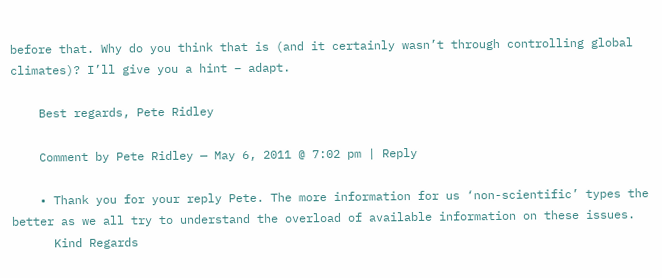before that. Why do you think that is (and it certainly wasn’t through controlling global climates)? I’ll give you a hint – adapt.

    Best regards, Pete Ridley

    Comment by Pete Ridley — May 6, 2011 @ 7:02 pm | Reply

    • Thank you for your reply Pete. The more information for us ‘non-scientific’ types the better as we all try to understand the overload of available information on these issues.
      Kind Regards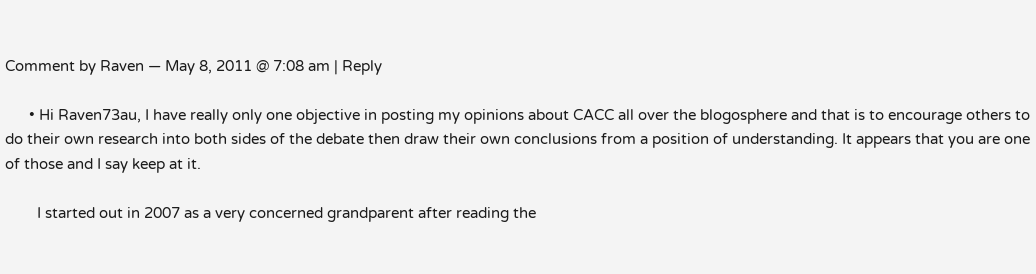Comment by Raven — May 8, 2011 @ 7:08 am | Reply

      • Hi Raven73au, I have really only one objective in posting my opinions about CACC all over the blogosphere and that is to encourage others to do their own research into both sides of the debate then draw their own conclusions from a position of understanding. It appears that you are one of those and I say keep at it.

        I started out in 2007 as a very concerned grandparent after reading the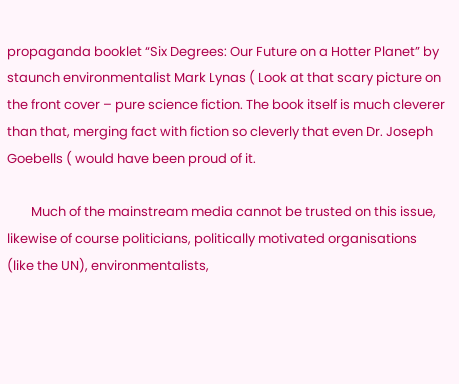propaganda booklet “Six Degrees: Our Future on a Hotter Planet” by staunch environmentalist Mark Lynas ( Look at that scary picture on the front cover – pure science fiction. The book itself is much cleverer than that, merging fact with fiction so cleverly that even Dr. Joseph Goebells ( would have been proud of it.

        Much of the mainstream media cannot be trusted on this issue, likewise of course politicians, politically motivated organisations (like the UN), environmentalists,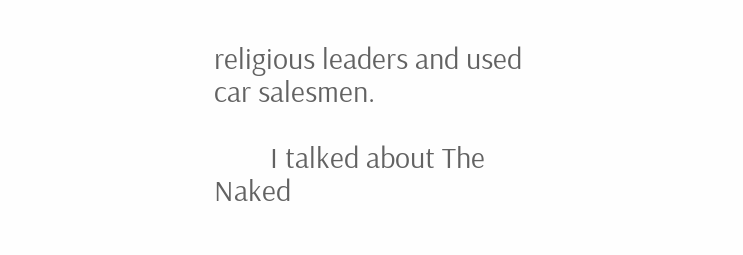religious leaders and used car salesmen.

        I talked about The Naked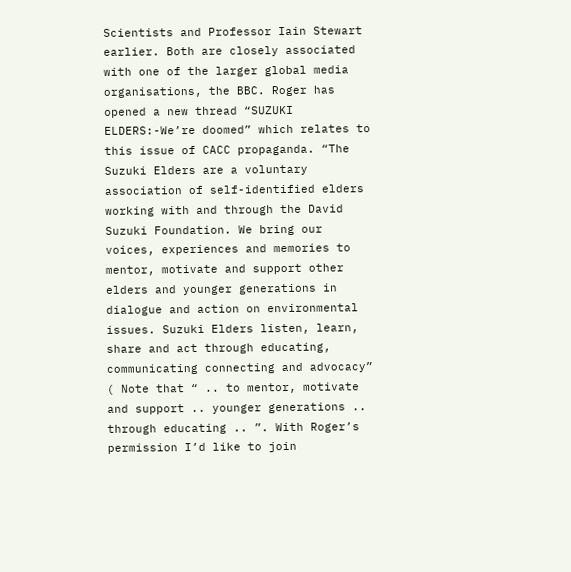Scientists and Professor Iain Stewart earlier. Both are closely associated with one of the larger global media organisations, the BBC. Roger has opened a new thread “SUZUKI ELDERS:-We’re doomed” which relates to this issue of CACC propaganda. “The Suzuki Elders are a voluntary association of self-identified elders working with and through the David Suzuki Foundation. We bring our voices, experiences and memories to mentor, motivate and support other elders and younger generations in dialogue and action on environmental issues. Suzuki Elders listen, learn, share and act through educating, communicating connecting and advocacy” ( Note that “ .. to mentor, motivate and support .. younger generations .. through educating .. ”. With Roger’s permission I’d like to join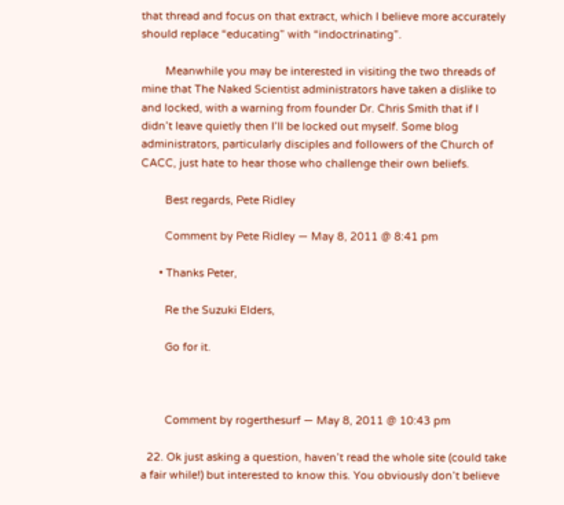that thread and focus on that extract, which I believe more accurately should replace “educating” with “indoctrinating”.

        Meanwhile you may be interested in visiting the two threads of mine that The Naked Scientist administrators have taken a dislike to and locked, with a warning from founder Dr. Chris Smith that if I didn’t leave quietly then I’ll be locked out myself. Some blog administrators, particularly disciples and followers of the Church of CACC, just hate to hear those who challenge their own beliefs.

        Best regards, Pete Ridley

        Comment by Pete Ridley — May 8, 2011 @ 8:41 pm

      • Thanks Peter,

        Re the Suzuki Elders,

        Go for it.



        Comment by rogerthesurf — May 8, 2011 @ 10:43 pm

  22. Ok just asking a question, haven’t read the whole site (could take a fair while!) but interested to know this. You obviously don’t believe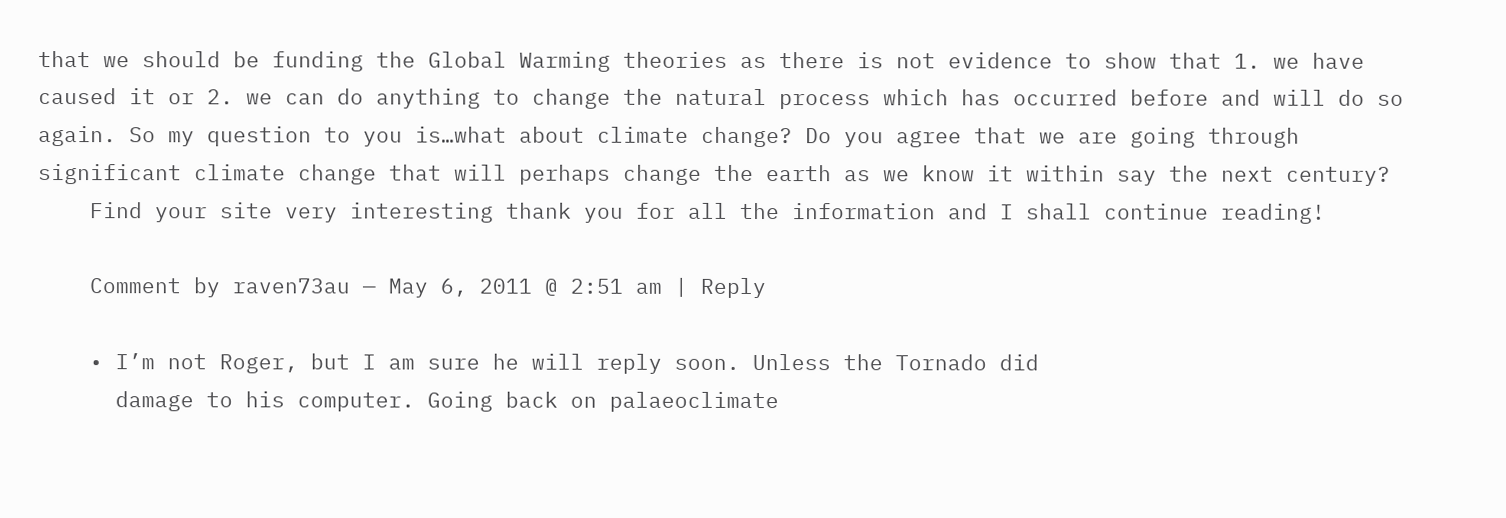that we should be funding the Global Warming theories as there is not evidence to show that 1. we have caused it or 2. we can do anything to change the natural process which has occurred before and will do so again. So my question to you is…what about climate change? Do you agree that we are going through significant climate change that will perhaps change the earth as we know it within say the next century?
    Find your site very interesting thank you for all the information and I shall continue reading!

    Comment by raven73au — May 6, 2011 @ 2:51 am | Reply

    • I’m not Roger, but I am sure he will reply soon. Unless the Tornado did
      damage to his computer. Going back on palaeoclimate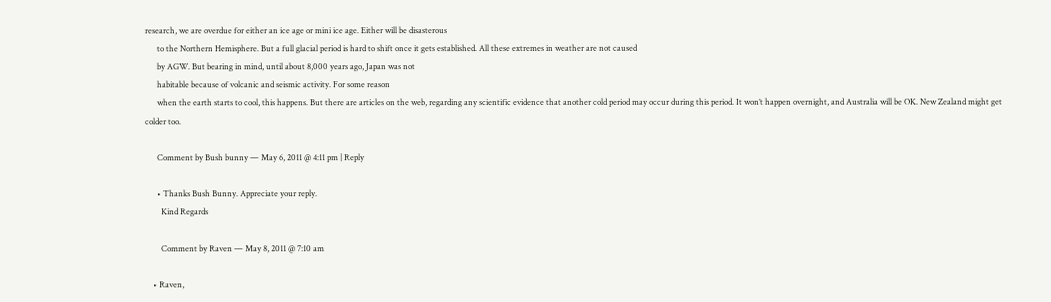research, we are overdue for either an ice age or mini ice age. Either will be disasterous
      to the Northern Hemisphere. But a full glacial period is hard to shift once it gets established. All these extremes in weather are not caused
      by AGW. But bearing in mind, until about 8,000 years ago, Japan was not
      habitable because of volcanic and seismic activity. For some reason
      when the earth starts to cool, this happens. But there are articles on the web, regarding any scientific evidence that another cold period may occur during this period. It won’t happen overnight, and Australia will be OK. New Zealand might get colder too.

      Comment by Bush bunny — May 6, 2011 @ 4:11 pm | Reply

      • Thanks Bush Bunny. Appreciate your reply.
        Kind Regards

        Comment by Raven — May 8, 2011 @ 7:10 am

    • Raven,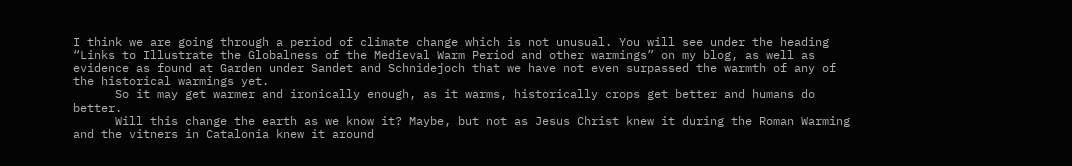I think we are going through a period of climate change which is not unusual. You will see under the heading “Links to Illustrate the Globalness of the Medieval Warm Period and other warmings” on my blog, as well as evidence as found at Garden under Sandet and Schnidejoch that we have not even surpassed the warmth of any of the historical warmings yet.
      So it may get warmer and ironically enough, as it warms, historically crops get better and humans do better.
      Will this change the earth as we know it? Maybe, but not as Jesus Christ knew it during the Roman Warming and the vitners in Catalonia knew it around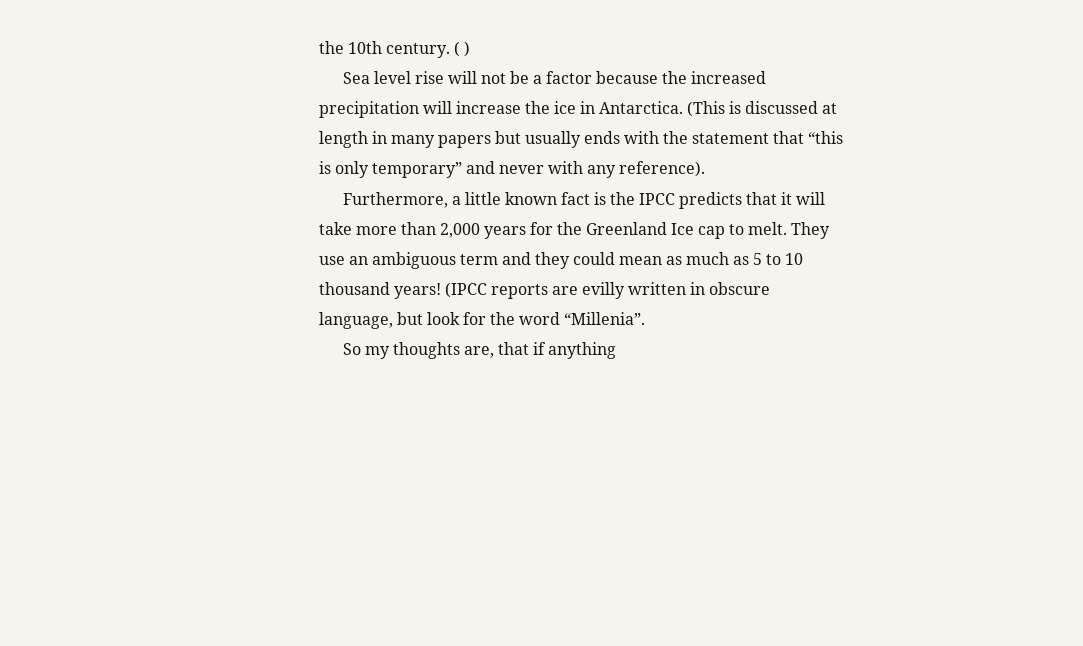the 10th century. ( )
      Sea level rise will not be a factor because the increased precipitation will increase the ice in Antarctica. (This is discussed at length in many papers but usually ends with the statement that “this is only temporary” and never with any reference).
      Furthermore, a little known fact is the IPCC predicts that it will take more than 2,000 years for the Greenland Ice cap to melt. They use an ambiguous term and they could mean as much as 5 to 10 thousand years! (IPCC reports are evilly written in obscure language, but look for the word “Millenia”.
      So my thoughts are, that if anything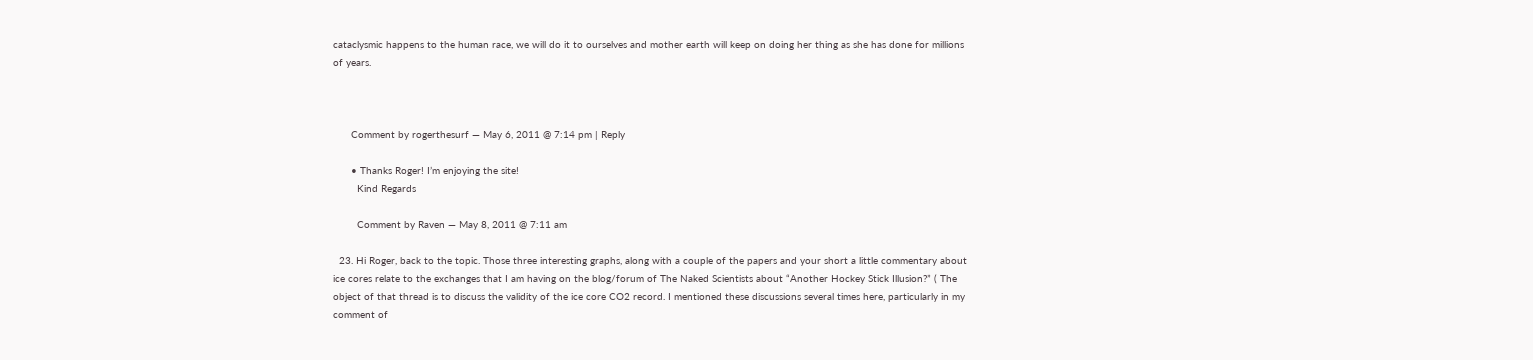cataclysmic happens to the human race, we will do it to ourselves and mother earth will keep on doing her thing as she has done for millions of years.



      Comment by rogerthesurf — May 6, 2011 @ 7:14 pm | Reply

      • Thanks Roger! I’m enjoying the site!
        Kind Regards

        Comment by Raven — May 8, 2011 @ 7:11 am

  23. Hi Roger, back to the topic. Those three interesting graphs, along with a couple of the papers and your short a little commentary about ice cores relate to the exchanges that I am having on the blog/forum of The Naked Scientists about “Another Hockey Stick Illusion?” ( The object of that thread is to discuss the validity of the ice core CO2 record. I mentioned these discussions several times here, particularly in my comment of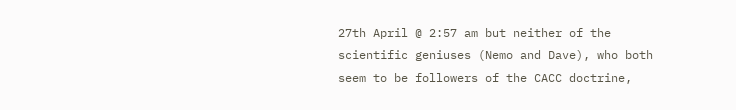27th April @ 2:57 am but neither of the scientific geniuses (Nemo and Dave), who both seem to be followers of the CACC doctrine,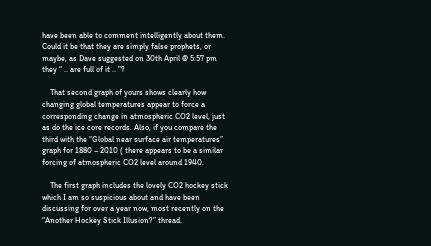have been able to comment intelligently about them. Could it be that they are simply false prophets, or maybe, as Dave suggested on 30th April @ 5:57 pm they “ .. are full of it .. ”?

    That second graph of yours shows clearly how changing global temperatures appear to force a corresponding change in atmospheric CO2 level, just as do the ice core records. Also, if you compare the third with the “Global near surface air temperatures” graph for 1880 – 2010 ( there appears to be a similar forcing of atmospheric CO2 level around 1940.

    The first graph includes the lovely CO2 hockey stick which I am so suspicious about and have been discussing for over a year now, most recently on the “Another Hockey Stick Illusion?” thread.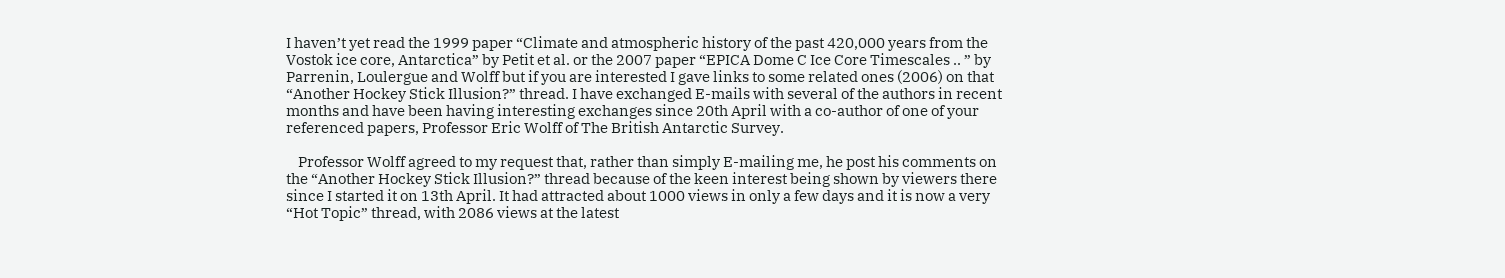I haven’t yet read the 1999 paper “Climate and atmospheric history of the past 420,000 years from the Vostok ice core, Antarctica” by Petit et al. or the 2007 paper “EPICA Dome C Ice Core Timescales .. ” by Parrenin, Loulergue and Wolff but if you are interested I gave links to some related ones (2006) on that “Another Hockey Stick Illusion?” thread. I have exchanged E-mails with several of the authors in recent months and have been having interesting exchanges since 20th April with a co-author of one of your referenced papers, Professor Eric Wolff of The British Antarctic Survey.

    Professor Wolff agreed to my request that, rather than simply E-mailing me, he post his comments on the “Another Hockey Stick Illusion?” thread because of the keen interest being shown by viewers there since I started it on 13th April. It had attracted about 1000 views in only a few days and it is now a very “Hot Topic” thread, with 2086 views at the latest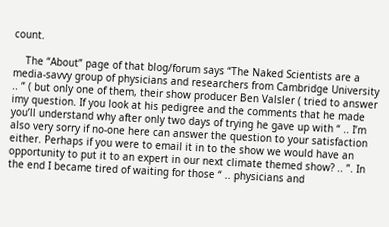count.

    The “About” page of that blog/forum says “The Naked Scientists are a media-savvy group of physicians and researchers from Cambridge University .. ” ( but only one of them, their show producer Ben Valsler ( tried to answer imy question. If you look at his pedigree and the comments that he made you’ll understand why after only two days of trying he gave up with “ .. I’m also very sorry if no-one here can answer the question to your satisfaction either. Perhaps if you were to email it in to the show we would have an opportunity to put it to an expert in our next climate themed show? .. ”. In the end I became tired of waiting for those “ .. physicians and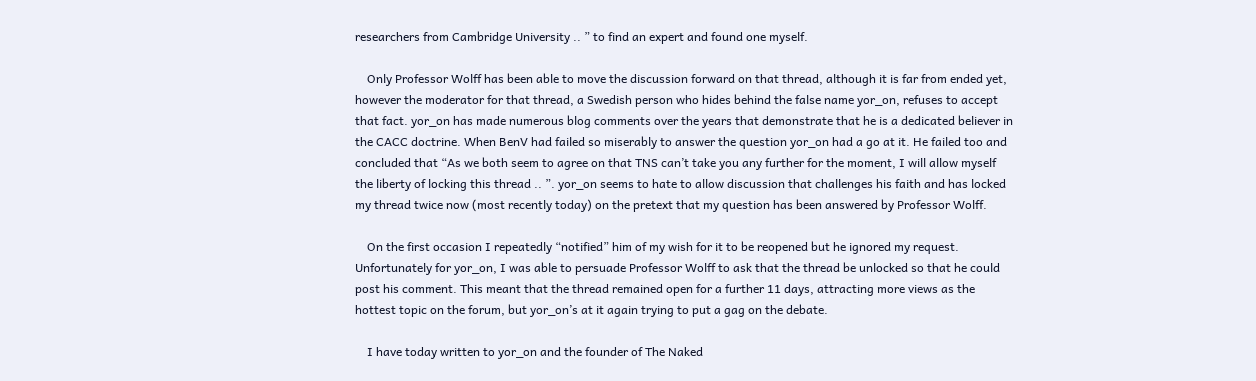researchers from Cambridge University .. ” to find an expert and found one myself.

    Only Professor Wolff has been able to move the discussion forward on that thread, although it is far from ended yet, however the moderator for that thread, a Swedish person who hides behind the false name yor_on, refuses to accept that fact. yor_on has made numerous blog comments over the years that demonstrate that he is a dedicated believer in the CACC doctrine. When BenV had failed so miserably to answer the question yor_on had a go at it. He failed too and concluded that “As we both seem to agree on that TNS can’t take you any further for the moment, I will allow myself the liberty of locking this thread .. ”. yor_on seems to hate to allow discussion that challenges his faith and has locked my thread twice now (most recently today) on the pretext that my question has been answered by Professor Wolff.

    On the first occasion I repeatedly “notified” him of my wish for it to be reopened but he ignored my request. Unfortunately for yor_on, I was able to persuade Professor Wolff to ask that the thread be unlocked so that he could post his comment. This meant that the thread remained open for a further 11 days, attracting more views as the hottest topic on the forum, but yor_on’s at it again trying to put a gag on the debate.

    I have today written to yor_on and the founder of The Naked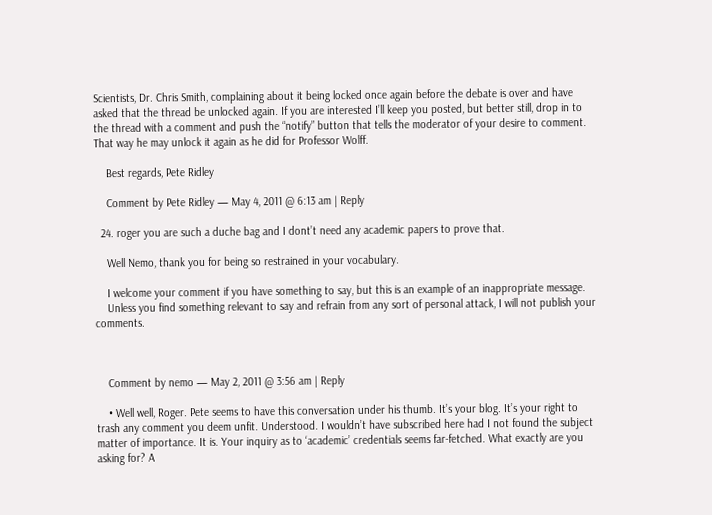Scientists, Dr. Chris Smith, complaining about it being locked once again before the debate is over and have asked that the thread be unlocked again. If you are interested I’ll keep you posted, but better still, drop in to the thread with a comment and push the “notify” button that tells the moderator of your desire to comment. That way he may unlock it again as he did for Professor Wolff.

    Best regards, Pete Ridley

    Comment by Pete Ridley — May 4, 2011 @ 6:13 am | Reply

  24. roger you are such a duche bag and I dont’t need any academic papers to prove that.

    Well Nemo, thank you for being so restrained in your vocabulary.

    I welcome your comment if you have something to say, but this is an example of an inappropriate message.
    Unless you find something relevant to say and refrain from any sort of personal attack, I will not publish your comments.



    Comment by nemo — May 2, 2011 @ 3:56 am | Reply

    • Well well, Roger. Pete seems to have this conversation under his thumb. It’s your blog. It’s your right to trash any comment you deem unfit. Understood. I wouldn’t have subscribed here had I not found the subject matter of importance. It is. Your inquiry as to ‘academic’ credentials seems far-fetched. What exactly are you asking for? A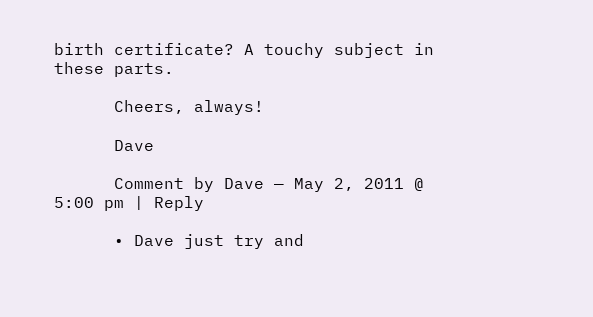birth certificate? A touchy subject in these parts.

      Cheers, always!

      Dave

      Comment by Dave — May 2, 2011 @ 5:00 pm | Reply

      • Dave just try and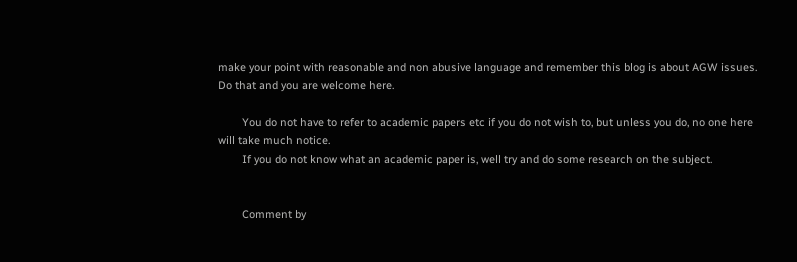make your point with reasonable and non abusive language and remember this blog is about AGW issues. Do that and you are welcome here.

        You do not have to refer to academic papers etc if you do not wish to, but unless you do, no one here will take much notice.
        If you do not know what an academic paper is, well try and do some research on the subject.


        Comment by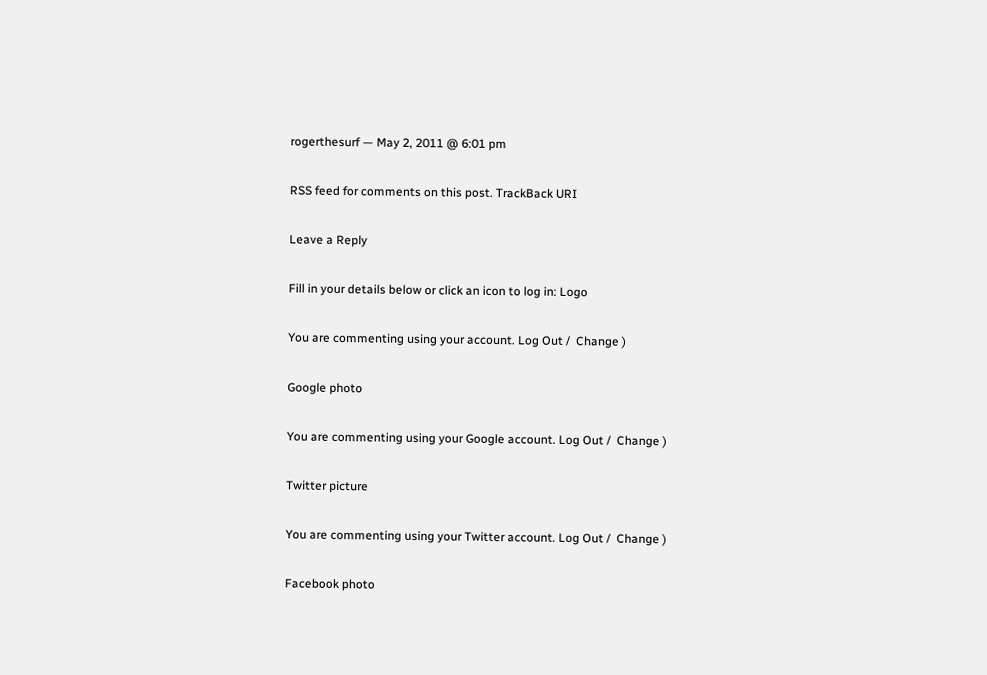rogerthesurf — May 2, 2011 @ 6:01 pm

RSS feed for comments on this post. TrackBack URI

Leave a Reply

Fill in your details below or click an icon to log in: Logo

You are commenting using your account. Log Out /  Change )

Google photo

You are commenting using your Google account. Log Out /  Change )

Twitter picture

You are commenting using your Twitter account. Log Out /  Change )

Facebook photo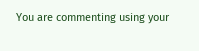You are commenting using your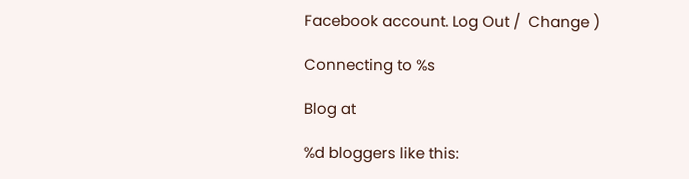Facebook account. Log Out /  Change )

Connecting to %s

Blog at

%d bloggers like this: